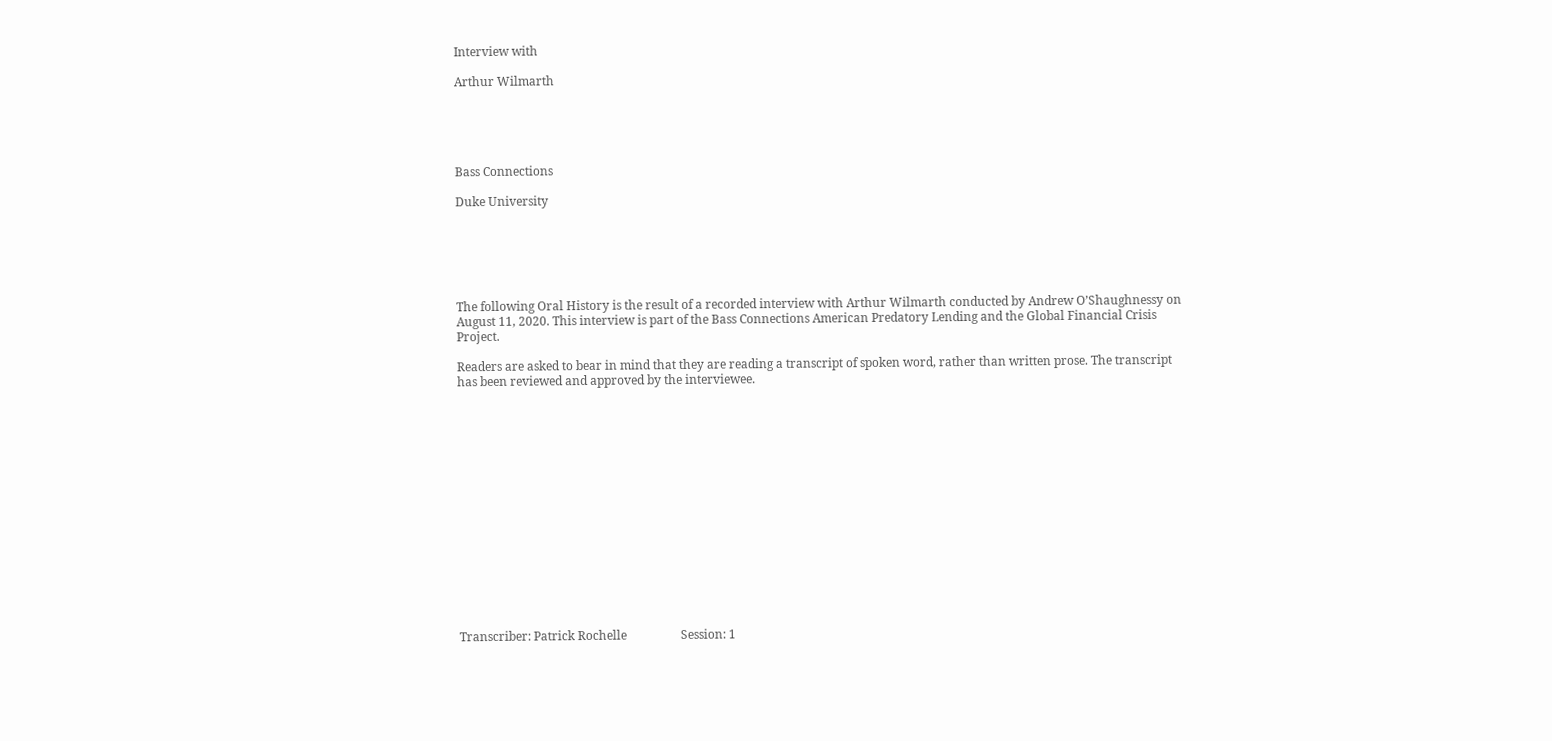Interview with

Arthur Wilmarth





Bass Connections

Duke University






The following Oral History is the result of a recorded interview with Arthur Wilmarth conducted by Andrew O’Shaughnessy on August 11, 2020. This interview is part of the Bass Connections American Predatory Lending and the Global Financial Crisis Project.

Readers are asked to bear in mind that they are reading a transcript of spoken word, rather than written prose. The transcript has been reviewed and approved by the interviewee.
















Transcriber: Patrick Rochelle                  Session: 1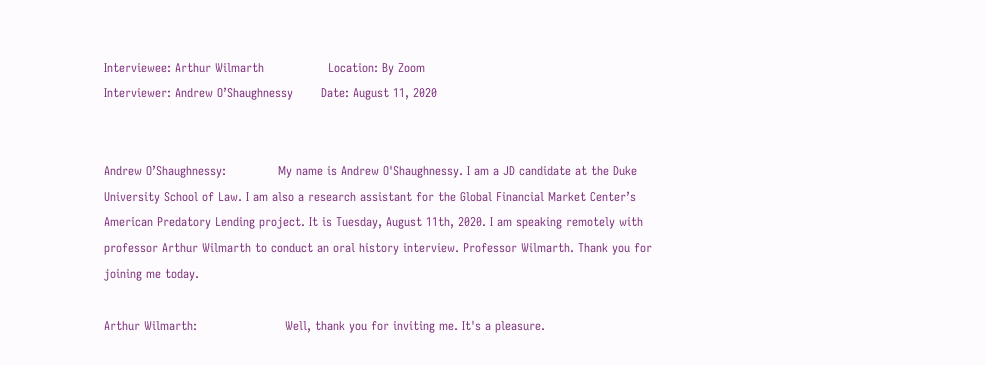Interviewee: Arthur Wilmarth                Location: By Zoom                                                     Interviewer: Andrew O’Shaughnessy       Date: August 11, 2020


Andrew O’Shaughnessy:             My name is Andrew O'Shaughnessy. I am a JD candidate at the Duke University School of Law. I am also a research assistant for the Global Financial Market Center’s American Predatory Lending project. It is Tuesday, August 11th, 2020. I am speaking remotely with professor Arthur Wilmarth to conduct an oral history interview. Professor Wilmarth. Thank you for joining me today.

Arthur Wilmarth:                      Well, thank you for inviting me. It's a pleasure.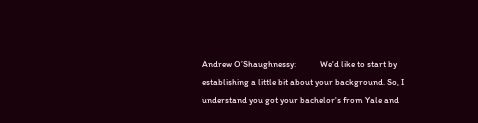Andrew O’Shaughnessy:            We'd like to start by establishing a little bit about your background. So, I understand you got your bachelor's from Yale and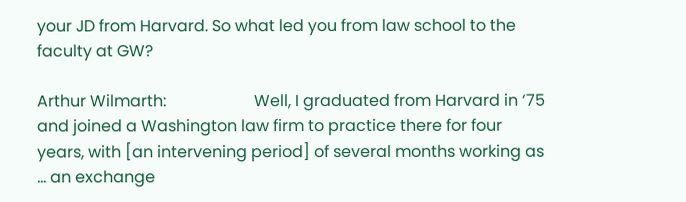your JD from Harvard. So what led you from law school to the faculty at GW?

Arthur Wilmarth:                      Well, I graduated from Harvard in ‘75 and joined a Washington law firm to practice there for four years, with [an intervening period] of several months working as … an exchange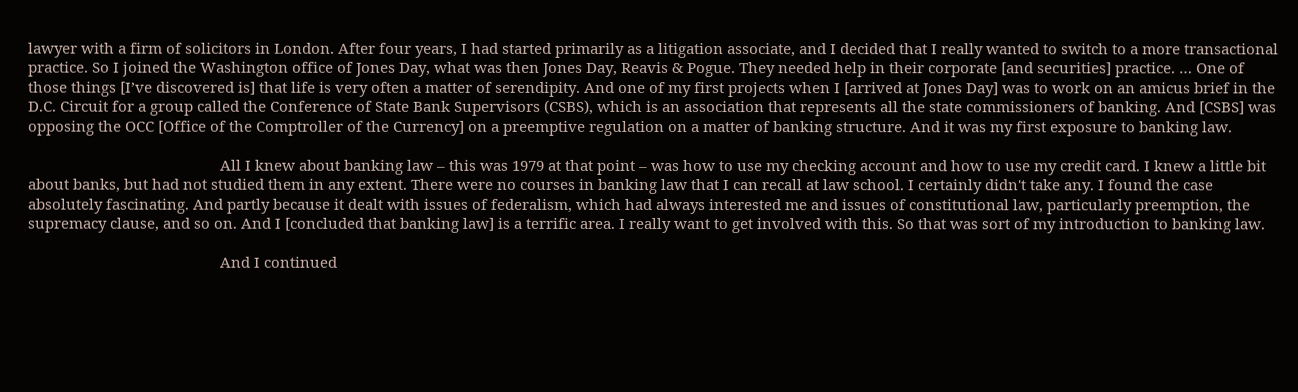lawyer with a firm of solicitors in London. After four years, I had started primarily as a litigation associate, and I decided that I really wanted to switch to a more transactional practice. So I joined the Washington office of Jones Day, what was then Jones Day, Reavis & Pogue. They needed help in their corporate [and securities] practice. … One of those things [I’ve discovered is] that life is very often a matter of serendipity. And one of my first projects when I [arrived at Jones Day] was to work on an amicus brief in the D.C. Circuit for a group called the Conference of State Bank Supervisors (CSBS), which is an association that represents all the state commissioners of banking. And [CSBS] was opposing the OCC [Office of the Comptroller of the Currency] on a preemptive regulation on a matter of banking structure. And it was my first exposure to banking law.

                                                All I knew about banking law – this was 1979 at that point – was how to use my checking account and how to use my credit card. I knew a little bit about banks, but had not studied them in any extent. There were no courses in banking law that I can recall at law school. I certainly didn't take any. I found the case absolutely fascinating. And partly because it dealt with issues of federalism, which had always interested me and issues of constitutional law, particularly preemption, the supremacy clause, and so on. And I [concluded that banking law] is a terrific area. I really want to get involved with this. So that was sort of my introduction to banking law.

                                                And I continued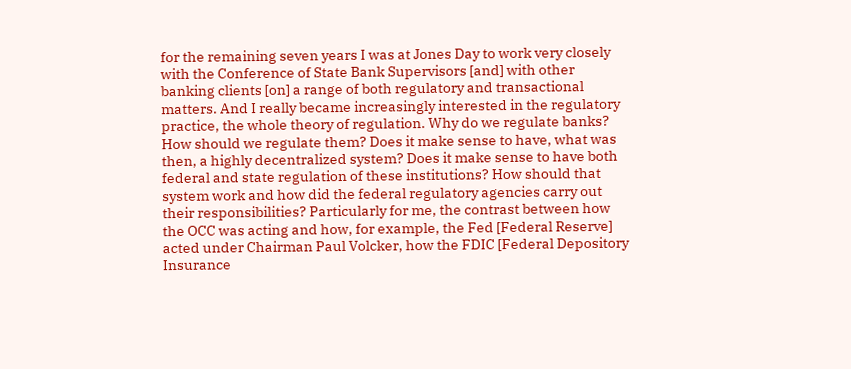for the remaining seven years I was at Jones Day to work very closely with the Conference of State Bank Supervisors [and] with other banking clients [on] a range of both regulatory and transactional matters. And I really became increasingly interested in the regulatory practice, the whole theory of regulation. Why do we regulate banks? How should we regulate them? Does it make sense to have, what was then, a highly decentralized system? Does it make sense to have both federal and state regulation of these institutions? How should that system work and how did the federal regulatory agencies carry out their responsibilities? Particularly for me, the contrast between how the OCC was acting and how, for example, the Fed [Federal Reserve] acted under Chairman Paul Volcker, how the FDIC [Federal Depository Insurance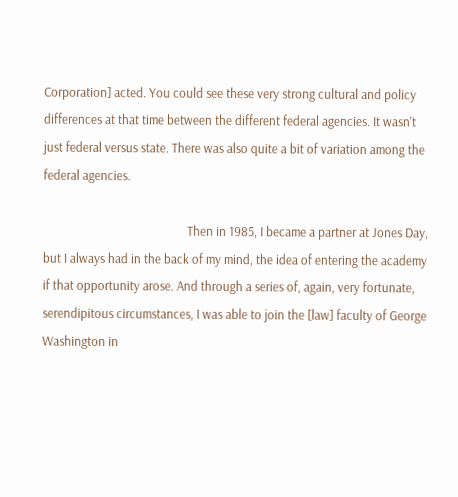Corporation] acted. You could see these very strong cultural and policy differences at that time between the different federal agencies. It wasn't just federal versus state. There was also quite a bit of variation among the federal agencies.

                                                Then in 1985, I became a partner at Jones Day, but I always had in the back of my mind, the idea of entering the academy if that opportunity arose. And through a series of, again, very fortunate, serendipitous circumstances, I was able to join the [law] faculty of George Washington in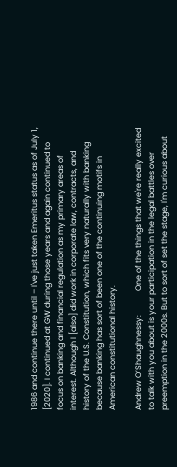1986 and continue there until – I've just taken Emeritus status as of July 1, [2020]. I continued at GW during those years and again continued to focus on banking and financial regulation as my primary areas of interest. Although I [also] did work in corporate law, contracts, and history of the U.S. Constitution, which fits very naturally with banking because banking has sort of been one of the continuing motifs in American constitutional history.

Andrew O’Shaughnessy:            One of the things that we're really excited to talk with you about is your participation in the legal battles over preemption in the 2000s. But to sort of set the stage, I'm curious about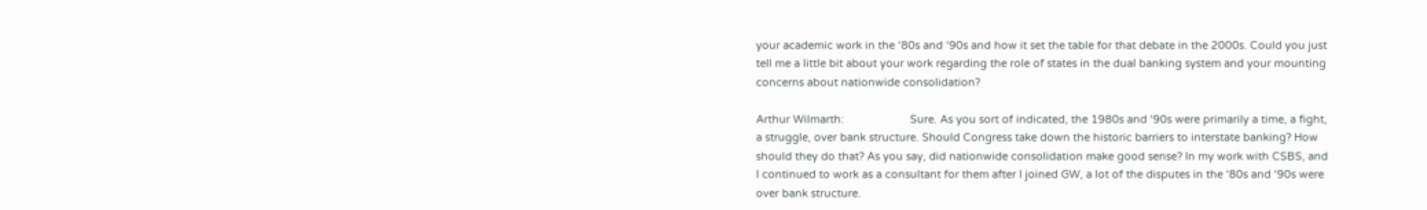your academic work in the ‘80s and ‘90s and how it set the table for that debate in the 2000s. Could you just tell me a little bit about your work regarding the role of states in the dual banking system and your mounting concerns about nationwide consolidation?

Arthur Wilmarth:                      Sure. As you sort of indicated, the 1980s and ‘90s were primarily a time, a fight, a struggle, over bank structure. Should Congress take down the historic barriers to interstate banking? How should they do that? As you say, did nationwide consolidation make good sense? In my work with CSBS, and I continued to work as a consultant for them after I joined GW, a lot of the disputes in the ‘80s and ‘90s were over bank structure.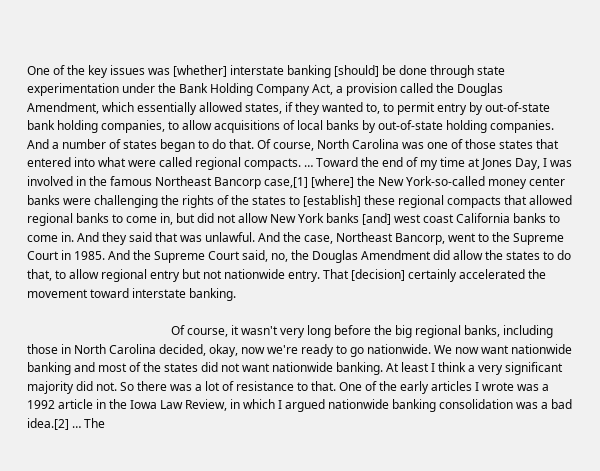One of the key issues was [whether] interstate banking [should] be done through state experimentation under the Bank Holding Company Act, a provision called the Douglas Amendment, which essentially allowed states, if they wanted to, to permit entry by out-of-state bank holding companies, to allow acquisitions of local banks by out-of-state holding companies. And a number of states began to do that. Of course, North Carolina was one of those states that entered into what were called regional compacts. … Toward the end of my time at Jones Day, I was involved in the famous Northeast Bancorp case,[1] [where] the New York-so-called money center banks were challenging the rights of the states to [establish] these regional compacts that allowed regional banks to come in, but did not allow New York banks [and] west coast California banks to come in. And they said that was unlawful. And the case, Northeast Bancorp, went to the Supreme Court in 1985. And the Supreme Court said, no, the Douglas Amendment did allow the states to do that, to allow regional entry but not nationwide entry. That [decision] certainly accelerated the movement toward interstate banking.

                                                Of course, it wasn't very long before the big regional banks, including those in North Carolina decided, okay, now we're ready to go nationwide. We now want nationwide banking and most of the states did not want nationwide banking. At least I think a very significant majority did not. So there was a lot of resistance to that. One of the early articles I wrote was a 1992 article in the Iowa Law Review, in which I argued nationwide banking consolidation was a bad idea.[2] … The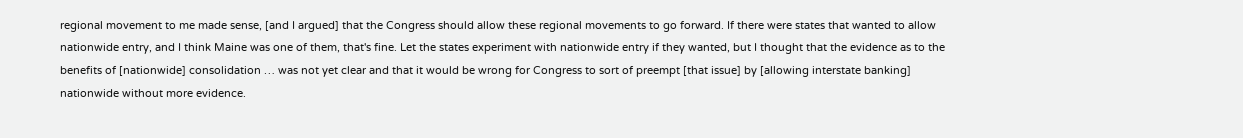regional movement to me made sense, [and I argued] that the Congress should allow these regional movements to go forward. If there were states that wanted to allow nationwide entry, and I think Maine was one of them, that's fine. Let the states experiment with nationwide entry if they wanted, but I thought that the evidence as to the benefits of [nationwide] consolidation … was not yet clear and that it would be wrong for Congress to sort of preempt [that issue] by [allowing interstate banking] nationwide without more evidence.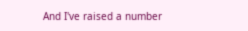And I've raised a number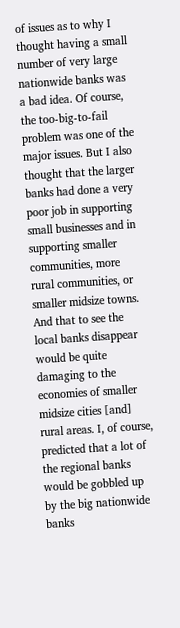of issues as to why I thought having a small number of very large nationwide banks was a bad idea. Of course, the too-big-to-fail problem was one of the major issues. But I also thought that the larger banks had done a very poor job in supporting small businesses and in supporting smaller communities, more rural communities, or smaller midsize towns. And that to see the local banks disappear would be quite damaging to the economies of smaller midsize cities [and] rural areas. I, of course, predicted that a lot of the regional banks would be gobbled up by the big nationwide banks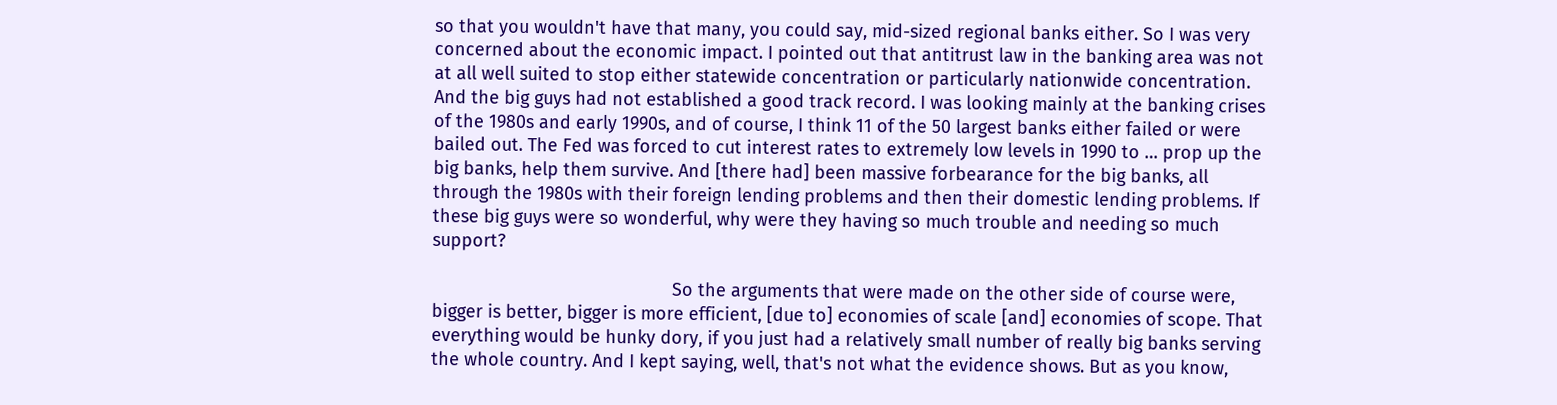so that you wouldn't have that many, you could say, mid-sized regional banks either. So I was very concerned about the economic impact. I pointed out that antitrust law in the banking area was not at all well suited to stop either statewide concentration or particularly nationwide concentration. And the big guys had not established a good track record. I was looking mainly at the banking crises of the 1980s and early 1990s, and of course, I think 11 of the 50 largest banks either failed or were bailed out. The Fed was forced to cut interest rates to extremely low levels in 1990 to … prop up the big banks, help them survive. And [there had] been massive forbearance for the big banks, all through the 1980s with their foreign lending problems and then their domestic lending problems. If these big guys were so wonderful, why were they having so much trouble and needing so much support?

                                                So the arguments that were made on the other side of course were, bigger is better, bigger is more efficient, [due to] economies of scale [and] economies of scope. That everything would be hunky dory, if you just had a relatively small number of really big banks serving the whole country. And I kept saying, well, that's not what the evidence shows. But as you know,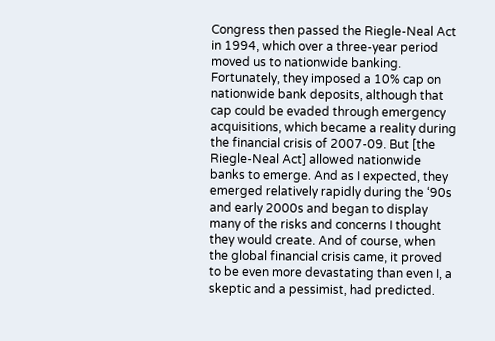Congress then passed the Riegle-Neal Act in 1994, which over a three-year period moved us to nationwide banking. Fortunately, they imposed a 10% cap on nationwide bank deposits, although that cap could be evaded through emergency acquisitions, which became a reality during the financial crisis of 2007-09. But [the Riegle-Neal Act] allowed nationwide banks to emerge. And as I expected, they emerged relatively rapidly during the ‘90s and early 2000s and began to display many of the risks and concerns I thought they would create. And of course, when the global financial crisis came, it proved to be even more devastating than even I, a skeptic and a pessimist, had predicted.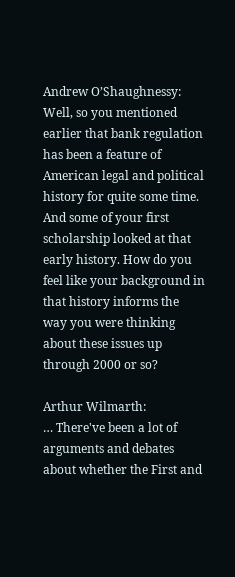Andrew O’Shaughnessy:            Well, so you mentioned earlier that bank regulation has been a feature of American legal and political history for quite some time. And some of your first scholarship looked at that early history. How do you feel like your background in that history informs the way you were thinking about these issues up through 2000 or so?

Arthur Wilmarth:                      … There've been a lot of arguments and debates about whether the First and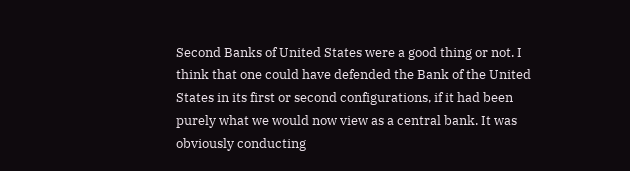Second Banks of United States were a good thing or not. I think that one could have defended the Bank of the United States in its first or second configurations, if it had been purely what we would now view as a central bank. It was obviously conducting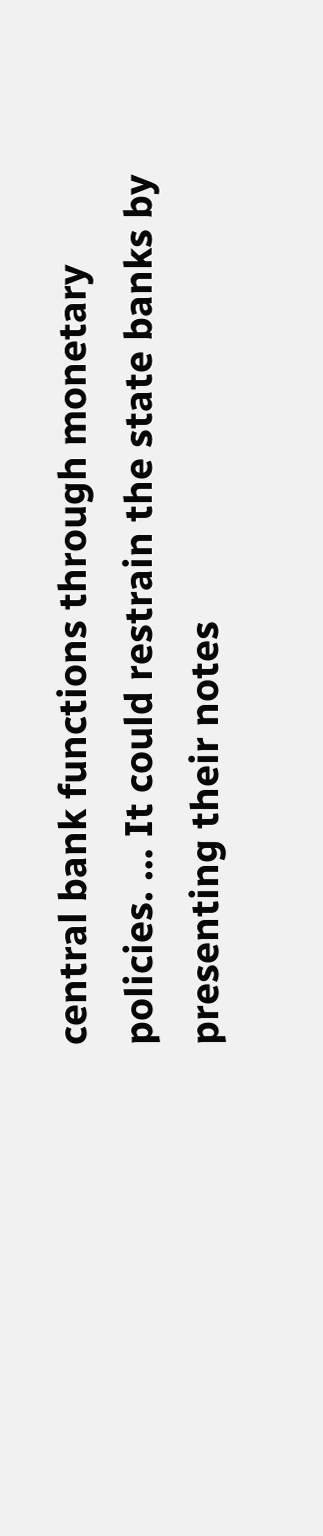central bank functions through monetary policies. … It could restrain the state banks by presenting their notes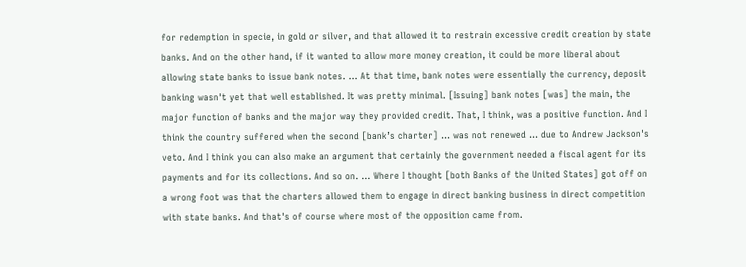for redemption in specie, in gold or silver, and that allowed it to restrain excessive credit creation by state banks. And on the other hand, if it wanted to allow more money creation, it could be more liberal about allowing state banks to issue bank notes. … At that time, bank notes were essentially the currency, deposit banking wasn't yet that well established. It was pretty minimal. [Issuing] bank notes [was] the main, the major function of banks and the major way they provided credit. That, I think, was a positive function. And I think the country suffered when the second [bank’s charter] … was not renewed … due to Andrew Jackson's veto. And I think you can also make an argument that certainly the government needed a fiscal agent for its payments and for its collections. And so on. … Where I thought [both Banks of the United States] got off on a wrong foot was that the charters allowed them to engage in direct banking business in direct competition with state banks. And that's of course where most of the opposition came from.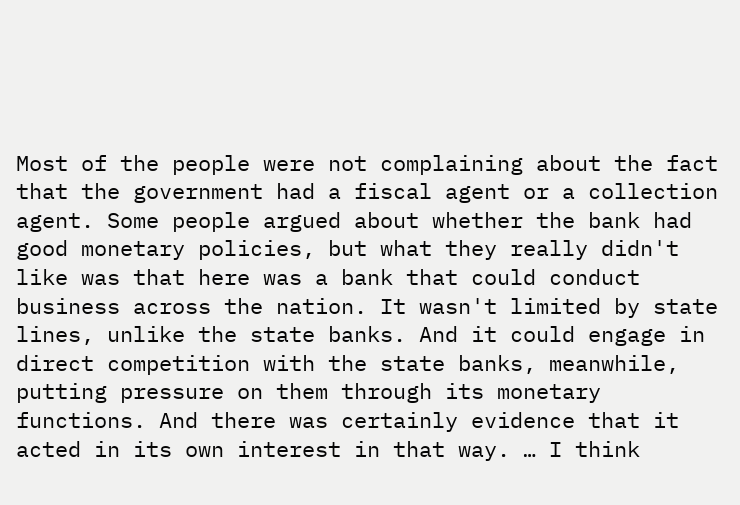Most of the people were not complaining about the fact that the government had a fiscal agent or a collection agent. Some people argued about whether the bank had good monetary policies, but what they really didn't like was that here was a bank that could conduct business across the nation. It wasn't limited by state lines, unlike the state banks. And it could engage in direct competition with the state banks, meanwhile, putting pressure on them through its monetary functions. And there was certainly evidence that it acted in its own interest in that way. … I think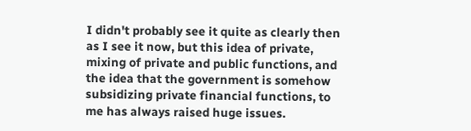I didn't probably see it quite as clearly then as I see it now, but this idea of private, mixing of private and public functions, and the idea that the government is somehow subsidizing private financial functions, to me has always raised huge issues.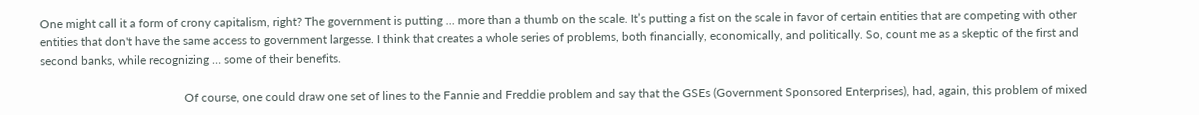One might call it a form of crony capitalism, right? The government is putting … more than a thumb on the scale. It’s putting a fist on the scale in favor of certain entities that are competing with other entities that don't have the same access to government largesse. I think that creates a whole series of problems, both financially, economically, and politically. So, count me as a skeptic of the first and second banks, while recognizing … some of their benefits.

                                                Of course, one could draw one set of lines to the Fannie and Freddie problem and say that the GSEs (Government Sponsored Enterprises), had, again, this problem of mixed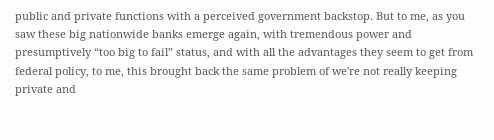public and private functions with a perceived government backstop. But to me, as you saw these big nationwide banks emerge again, with tremendous power and presumptively “too big to fail” status, and with all the advantages they seem to get from federal policy, to me, this brought back the same problem of we're not really keeping private and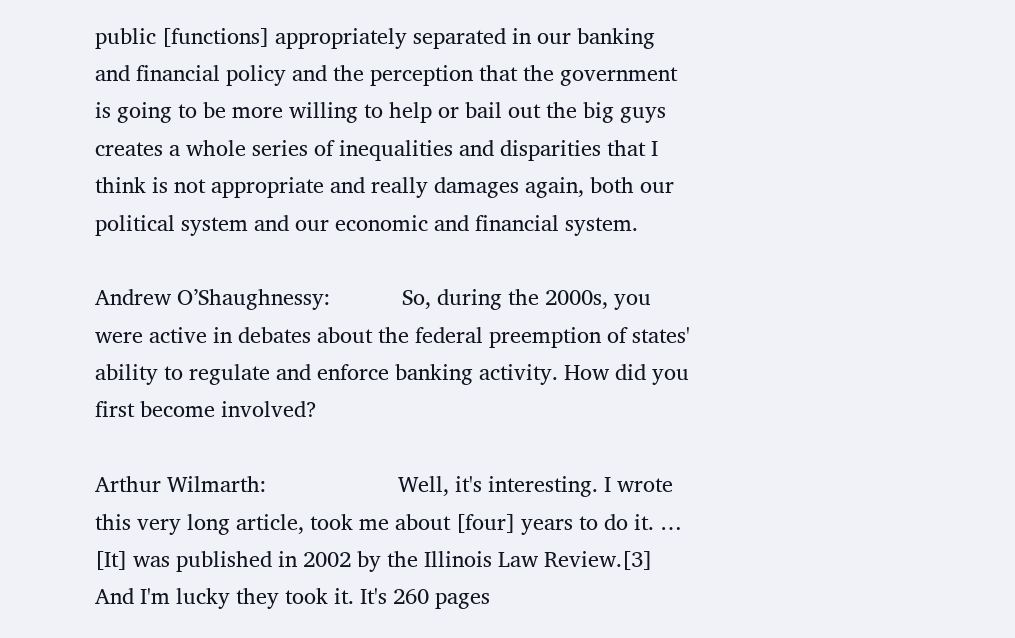public [functions] appropriately separated in our banking and financial policy and the perception that the government is going to be more willing to help or bail out the big guys creates a whole series of inequalities and disparities that I think is not appropriate and really damages again, both our political system and our economic and financial system.

Andrew O’Shaughnessy:            So, during the 2000s, you were active in debates about the federal preemption of states' ability to regulate and enforce banking activity. How did you first become involved?

Arthur Wilmarth:                      Well, it's interesting. I wrote this very long article, took me about [four] years to do it. … [It] was published in 2002 by the Illinois Law Review.[3] And I'm lucky they took it. It's 260 pages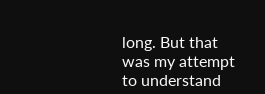long. But that was my attempt to understand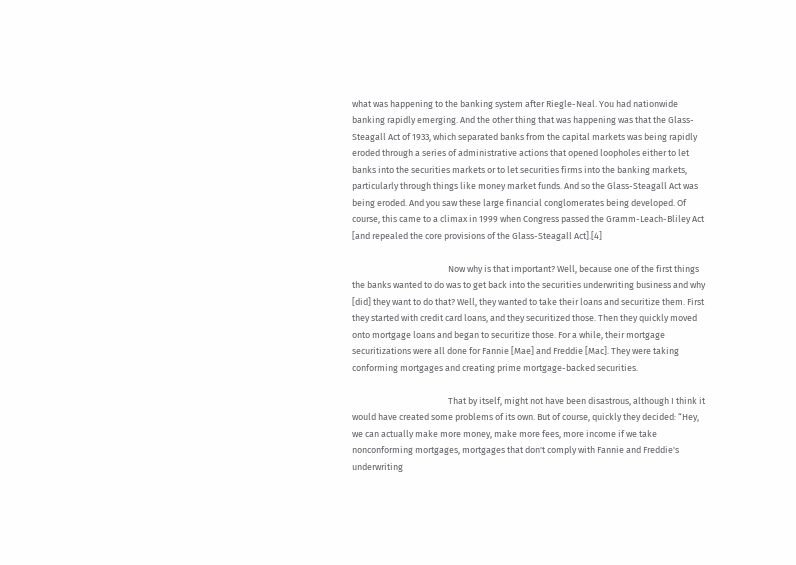what was happening to the banking system after Riegle-Neal. You had nationwide banking rapidly emerging. And the other thing that was happening was that the Glass-Steagall Act of 1933, which separated banks from the capital markets was being rapidly eroded through a series of administrative actions that opened loopholes either to let banks into the securities markets or to let securities firms into the banking markets, particularly through things like money market funds. And so the Glass-Steagall Act was being eroded. And you saw these large financial conglomerates being developed. Of course, this came to a climax in 1999 when Congress passed the Gramm-Leach-Bliley Act [and repealed the core provisions of the Glass-Steagall Act].[4]

                                                Now why is that important? Well, because one of the first things the banks wanted to do was to get back into the securities underwriting business and why [did] they want to do that? Well, they wanted to take their loans and securitize them. First they started with credit card loans, and they securitized those. Then they quickly moved onto mortgage loans and began to securitize those. For a while, their mortgage securitizations were all done for Fannie [Mae] and Freddie [Mac]. They were taking conforming mortgages and creating prime mortgage-backed securities.

                                                That by itself, might not have been disastrous, although I think it would have created some problems of its own. But of course, quickly they decided: “Hey, we can actually make more money, make more fees, more income if we take nonconforming mortgages, mortgages that don't comply with Fannie and Freddie's underwriting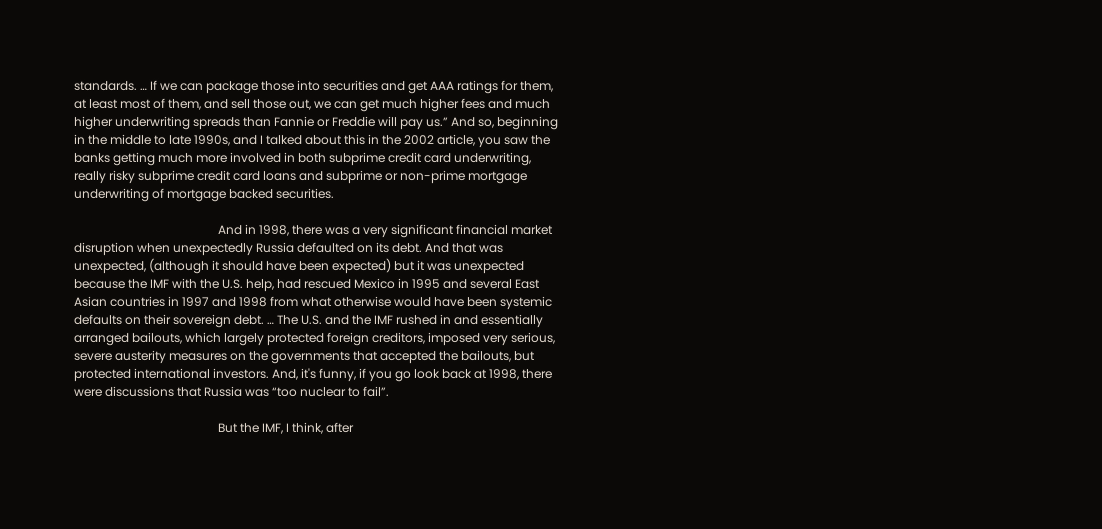standards. … If we can package those into securities and get AAA ratings for them, at least most of them, and sell those out, we can get much higher fees and much higher underwriting spreads than Fannie or Freddie will pay us.” And so, beginning in the middle to late 1990s, and I talked about this in the 2002 article, you saw the banks getting much more involved in both subprime credit card underwriting, really risky subprime credit card loans and subprime or non-prime mortgage underwriting of mortgage backed securities.

                                                And in 1998, there was a very significant financial market disruption when unexpectedly Russia defaulted on its debt. And that was unexpected, (although it should have been expected) but it was unexpected because the IMF with the U.S. help, had rescued Mexico in 1995 and several East Asian countries in 1997 and 1998 from what otherwise would have been systemic defaults on their sovereign debt. … The U.S. and the IMF rushed in and essentially arranged bailouts, which largely protected foreign creditors, imposed very serious, severe austerity measures on the governments that accepted the bailouts, but protected international investors. And, it's funny, if you go look back at 1998, there were discussions that Russia was “too nuclear to fail”.

                                                But the IMF, I think, after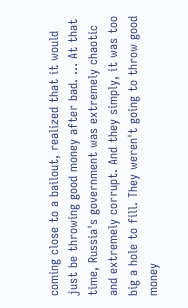coming close to a bailout, realized that it would just be throwing good money after bad. … At that time, Russia's government was extremely chaotic and extremely corrupt. And they simply, it was too big a hole to fill. They weren't going to throw good money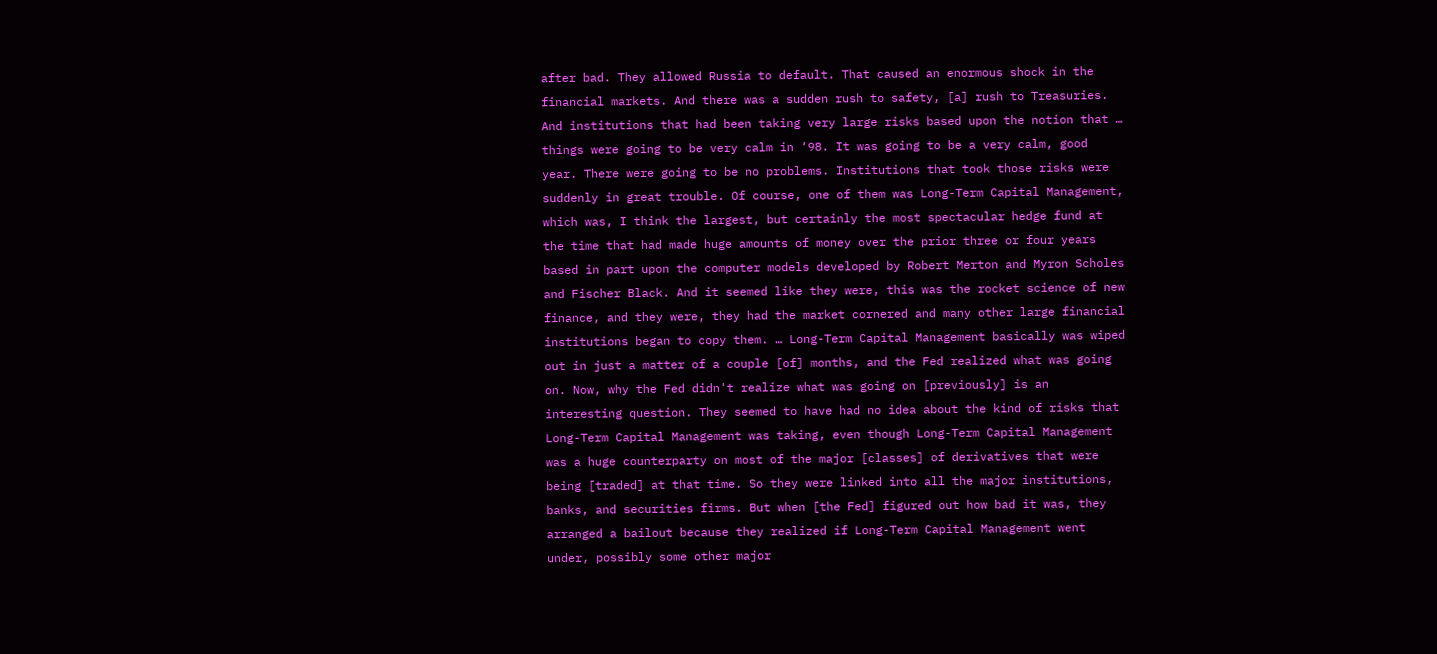after bad. They allowed Russia to default. That caused an enormous shock in the financial markets. And there was a sudden rush to safety, [a] rush to Treasuries. And institutions that had been taking very large risks based upon the notion that … things were going to be very calm in ‘98. It was going to be a very calm, good year. There were going to be no problems. Institutions that took those risks were suddenly in great trouble. Of course, one of them was Long-Term Capital Management, which was, I think the largest, but certainly the most spectacular hedge fund at the time that had made huge amounts of money over the prior three or four years based in part upon the computer models developed by Robert Merton and Myron Scholes and Fischer Black. And it seemed like they were, this was the rocket science of new finance, and they were, they had the market cornered and many other large financial institutions began to copy them. … Long-Term Capital Management basically was wiped out in just a matter of a couple [of] months, and the Fed realized what was going on. Now, why the Fed didn't realize what was going on [previously] is an interesting question. They seemed to have had no idea about the kind of risks that Long-Term Capital Management was taking, even though Long-Term Capital Management was a huge counterparty on most of the major [classes] of derivatives that were being [traded] at that time. So they were linked into all the major institutions, banks, and securities firms. But when [the Fed] figured out how bad it was, they arranged a bailout because they realized if Long-Term Capital Management went under, possibly some other major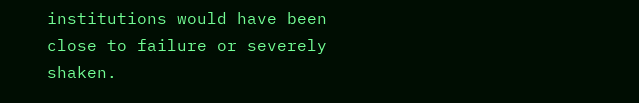institutions would have been close to failure or severely shaken.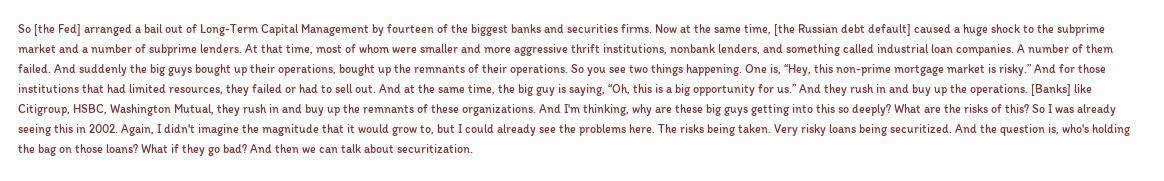So [the Fed] arranged a bail out of Long-Term Capital Management by fourteen of the biggest banks and securities firms. Now at the same time, [the Russian debt default] caused a huge shock to the subprime market and a number of subprime lenders. At that time, most of whom were smaller and more aggressive thrift institutions, nonbank lenders, and something called industrial loan companies. A number of them failed. And suddenly the big guys bought up their operations, bought up the remnants of their operations. So you see two things happening. One is, “Hey, this non-prime mortgage market is risky.” And for those institutions that had limited resources, they failed or had to sell out. And at the same time, the big guy is saying, “Oh, this is a big opportunity for us.” And they rush in and buy up the operations. [Banks] like Citigroup, HSBC, Washington Mutual, they rush in and buy up the remnants of these organizations. And I'm thinking, why are these big guys getting into this so deeply? What are the risks of this? So I was already seeing this in 2002. Again, I didn't imagine the magnitude that it would grow to, but I could already see the problems here. The risks being taken. Very risky loans being securitized. And the question is, who's holding the bag on those loans? What if they go bad? And then we can talk about securitization.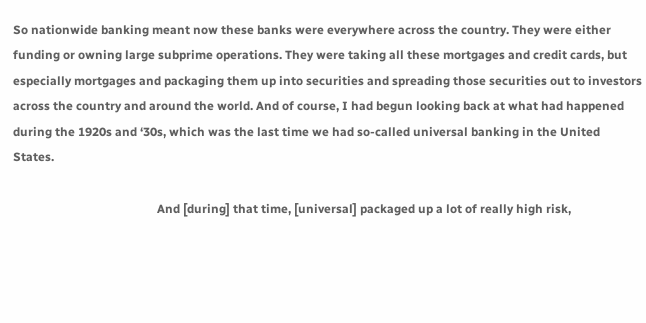So nationwide banking meant now these banks were everywhere across the country. They were either funding or owning large subprime operations. They were taking all these mortgages and credit cards, but especially mortgages and packaging them up into securities and spreading those securities out to investors across the country and around the world. And of course, I had begun looking back at what had happened during the 1920s and ‘30s, which was the last time we had so-called universal banking in the United States.

                                                And [during] that time, [universal] packaged up a lot of really high risk,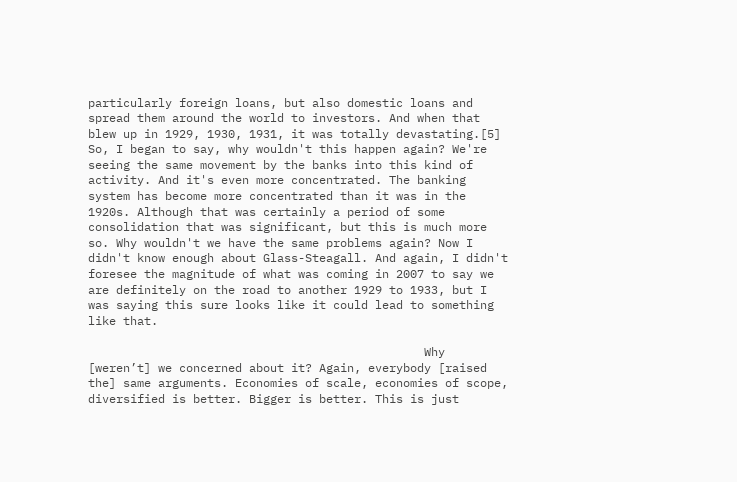particularly foreign loans, but also domestic loans and spread them around the world to investors. And when that blew up in 1929, 1930, 1931, it was totally devastating.[5] So, I began to say, why wouldn't this happen again? We're seeing the same movement by the banks into this kind of activity. And it's even more concentrated. The banking system has become more concentrated than it was in the 1920s. Although that was certainly a period of some consolidation that was significant, but this is much more so. Why wouldn't we have the same problems again? Now I didn't know enough about Glass-Steagall. And again, I didn't foresee the magnitude of what was coming in 2007 to say we are definitely on the road to another 1929 to 1933, but I was saying this sure looks like it could lead to something like that.

                                                Why [weren’t] we concerned about it? Again, everybody [raised the] same arguments. Economies of scale, economies of scope, diversified is better. Bigger is better. This is just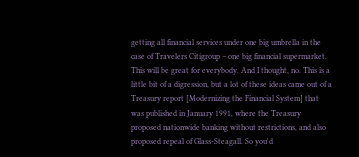getting all financial services under one big umbrella in the case of Travelers Citigroup – one big financial supermarket. This will be great for everybody. And I thought, no. This is a little bit of a digression, but a lot of these ideas came out of a Treasury report [Modernizing the Financial System] that was published in January 1991, where the Treasury proposed nationwide banking without restrictions, and also proposed repeal of Glass-Steagall. So you'd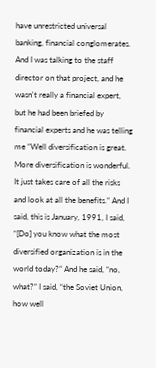have unrestricted universal banking, financial conglomerates. And I was talking to the staff director on that project, and he wasn't really a financial expert, but he had been briefed by financial experts and he was telling me “Well diversification is great. More diversification is wonderful. It just takes care of all the risks and look at all the benefits.” And I said, this is January, 1991, I said, “[Do] you know what the most diversified organization is in the world today?” And he said, “no, what?” I said, “the Soviet Union, how well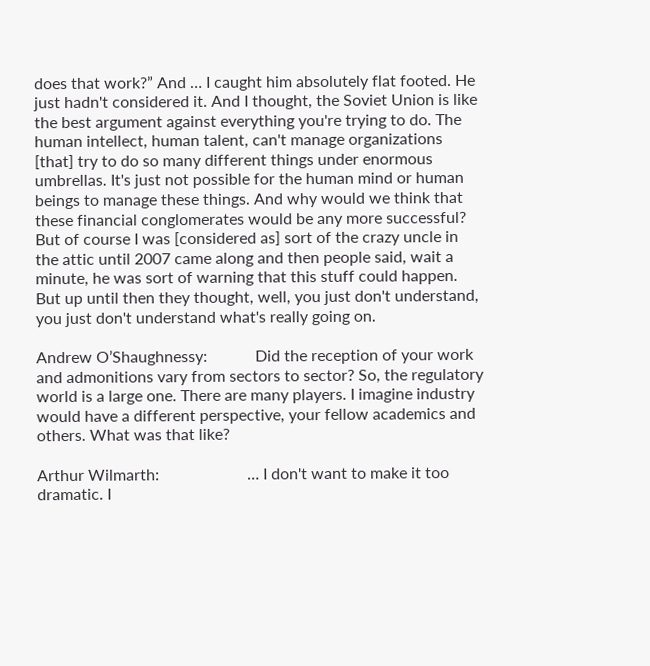does that work?” And … I caught him absolutely flat footed. He just hadn't considered it. And I thought, the Soviet Union is like the best argument against everything you're trying to do. The human intellect, human talent, can't manage organizations [that] try to do so many different things under enormous umbrellas. It's just not possible for the human mind or human beings to manage these things. And why would we think that these financial conglomerates would be any more successful? But of course I was [considered as] sort of the crazy uncle in the attic until 2007 came along and then people said, wait a minute, he was sort of warning that this stuff could happen. But up until then they thought, well, you just don't understand, you just don't understand what's really going on.

Andrew O’Shaughnessy:            Did the reception of your work and admonitions vary from sectors to sector? So, the regulatory world is a large one. There are many players. I imagine industry would have a different perspective, your fellow academics and others. What was that like?

Arthur Wilmarth:                      … I don't want to make it too dramatic. I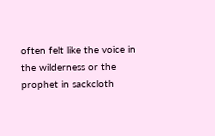often felt like the voice in the wilderness or the prophet in sackcloth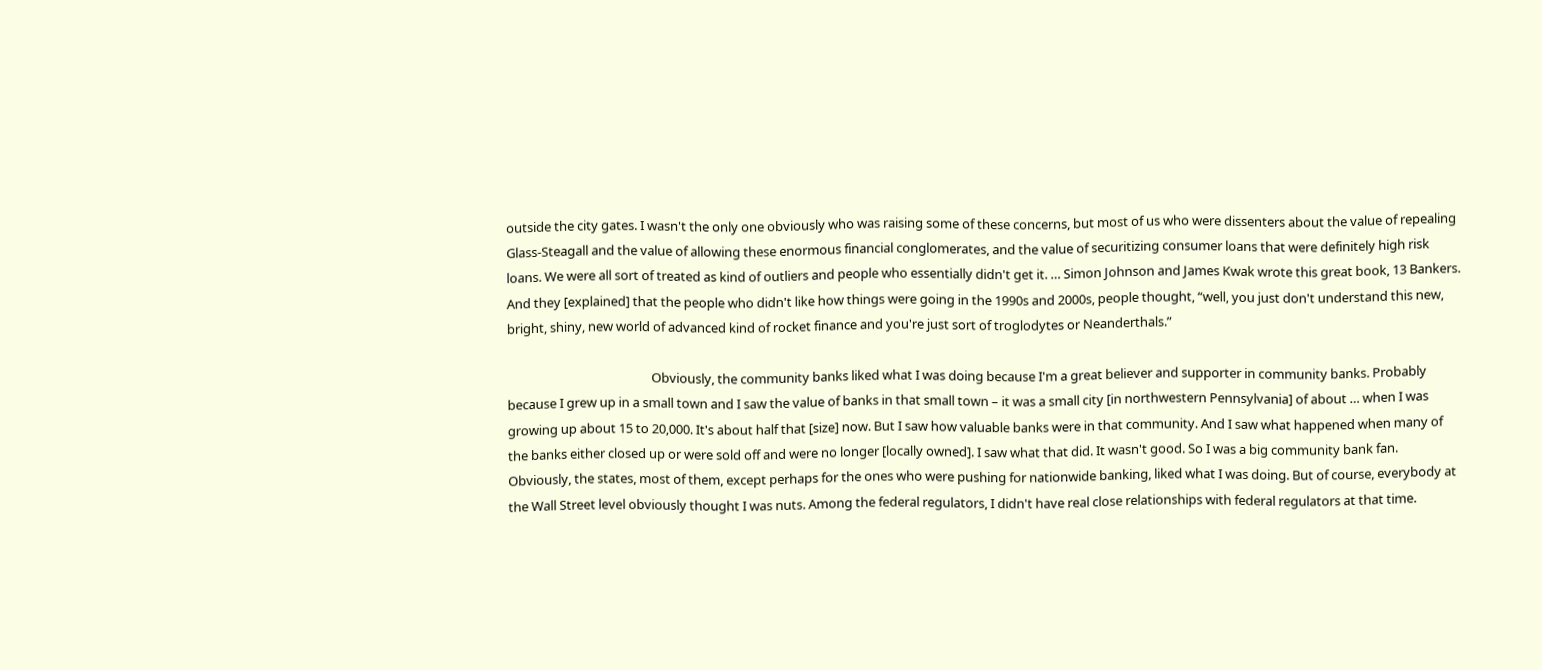outside the city gates. I wasn't the only one obviously who was raising some of these concerns, but most of us who were dissenters about the value of repealing Glass-Steagall and the value of allowing these enormous financial conglomerates, and the value of securitizing consumer loans that were definitely high risk loans. We were all sort of treated as kind of outliers and people who essentially didn't get it. … Simon Johnson and James Kwak wrote this great book, 13 Bankers. And they [explained] that the people who didn't like how things were going in the 1990s and 2000s, people thought, “well, you just don't understand this new, bright, shiny, new world of advanced kind of rocket finance and you're just sort of troglodytes or Neanderthals.”

                                                Obviously, the community banks liked what I was doing because I'm a great believer and supporter in community banks. Probably because I grew up in a small town and I saw the value of banks in that small town – it was a small city [in northwestern Pennsylvania] of about … when I was growing up about 15 to 20,000. It's about half that [size] now. But I saw how valuable banks were in that community. And I saw what happened when many of the banks either closed up or were sold off and were no longer [locally owned]. I saw what that did. It wasn't good. So I was a big community bank fan.  Obviously, the states, most of them, except perhaps for the ones who were pushing for nationwide banking, liked what I was doing. But of course, everybody at the Wall Street level obviously thought I was nuts. Among the federal regulators, I didn't have real close relationships with federal regulators at that time.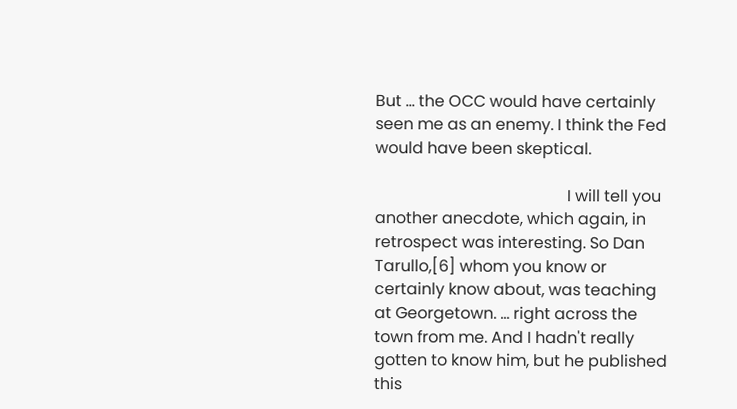But … the OCC would have certainly seen me as an enemy. I think the Fed would have been skeptical.

                                                I will tell you another anecdote, which again, in retrospect was interesting. So Dan Tarullo,[6] whom you know or certainly know about, was teaching at Georgetown. … right across the town from me. And I hadn't really gotten to know him, but he published this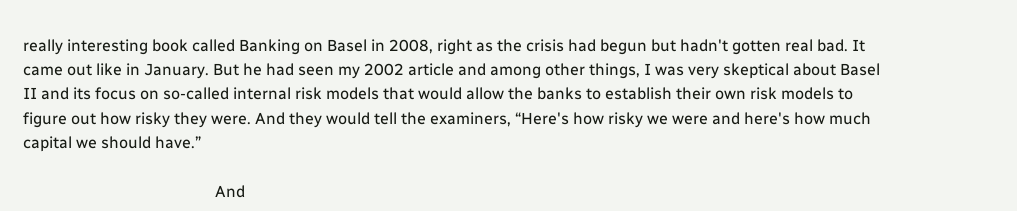really interesting book called Banking on Basel in 2008, right as the crisis had begun but hadn't gotten real bad. It came out like in January. But he had seen my 2002 article and among other things, I was very skeptical about Basel II and its focus on so-called internal risk models that would allow the banks to establish their own risk models to figure out how risky they were. And they would tell the examiners, “Here's how risky we were and here's how much capital we should have.”

                                                And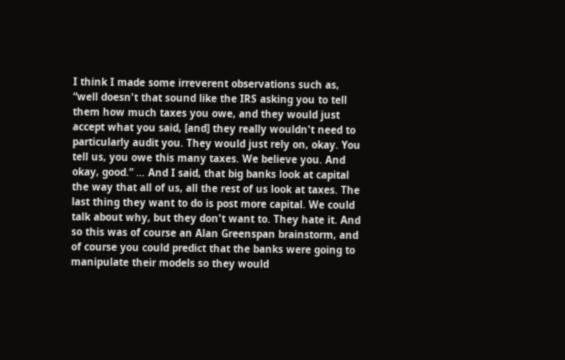I think I made some irreverent observations such as, “well doesn't that sound like the IRS asking you to tell them how much taxes you owe, and they would just accept what you said, [and] they really wouldn't need to particularly audit you. They would just rely on, okay. You tell us, you owe this many taxes. We believe you. And okay, good.” … And I said, that big banks look at capital the way that all of us, all the rest of us look at taxes. The last thing they want to do is post more capital. We could talk about why, but they don't want to. They hate it. And so this was of course an Alan Greenspan brainstorm, and of course you could predict that the banks were going to manipulate their models so they would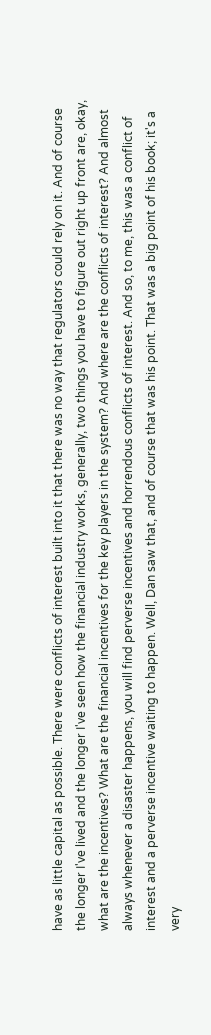have as little capital as possible. There were conflicts of interest built into it that there was no way that regulators could rely on it. And of course the longer I've lived and the longer I've seen how the financial industry works, generally, two things you have to figure out right up front are, okay, what are the incentives? What are the financial incentives for the key players in the system? And where are the conflicts of interest? And almost always whenever a disaster happens, you will find perverse incentives and horrendous conflicts of interest. And so, to me, this was a conflict of interest and a perverse incentive waiting to happen. Well, Dan saw that, and of course that was his point. That was a big point of his book; it's a very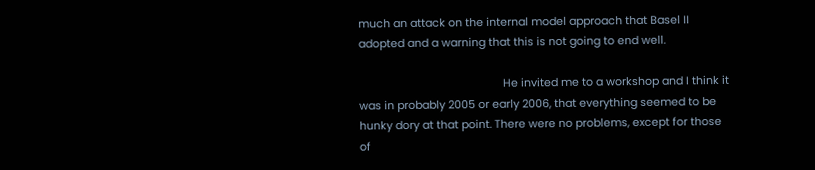much an attack on the internal model approach that Basel II adopted and a warning that this is not going to end well.

                                                He invited me to a workshop and I think it was in probably 2005 or early 2006, that everything seemed to be hunky dory at that point. There were no problems, except for those of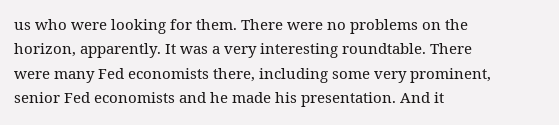us who were looking for them. There were no problems on the horizon, apparently. It was a very interesting roundtable. There were many Fed economists there, including some very prominent, senior Fed economists and he made his presentation. And it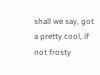shall we say, got a pretty cool, if not frosty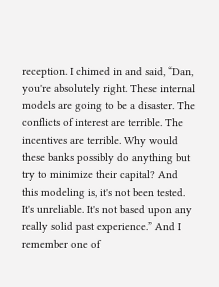reception. I chimed in and said, “Dan, you're absolutely right. These internal models are going to be a disaster. The conflicts of interest are terrible. The incentives are terrible. Why would these banks possibly do anything but try to minimize their capital? And this modeling is, it's not been tested. It's unreliable. It's not based upon any really solid past experience.” And I remember one of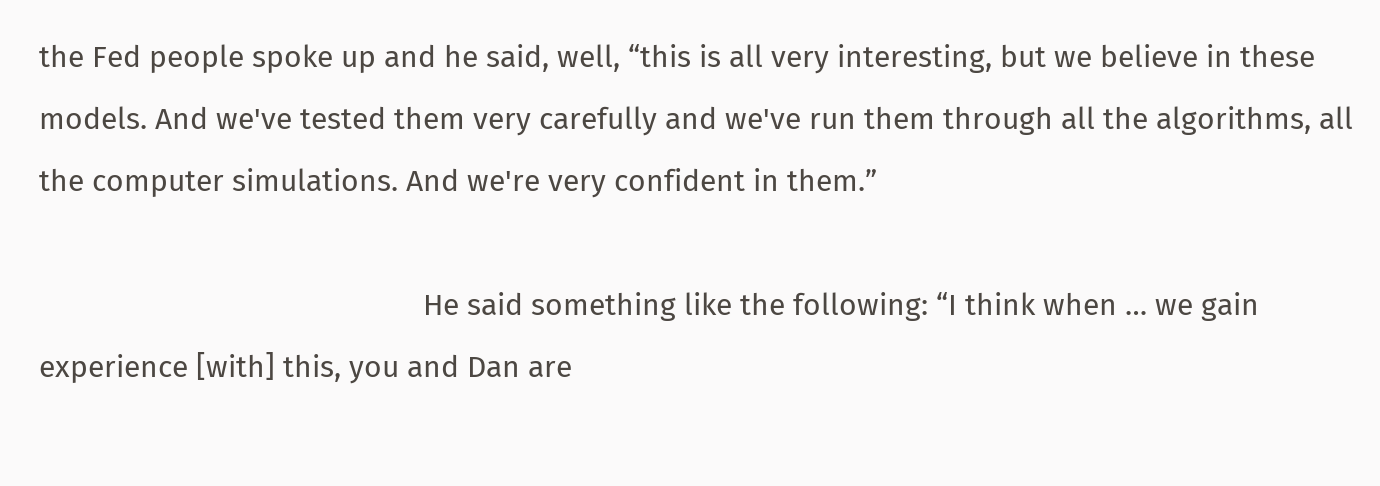the Fed people spoke up and he said, well, “this is all very interesting, but we believe in these models. And we've tested them very carefully and we've run them through all the algorithms, all the computer simulations. And we're very confident in them.”

                                                He said something like the following: “I think when … we gain experience [with] this, you and Dan are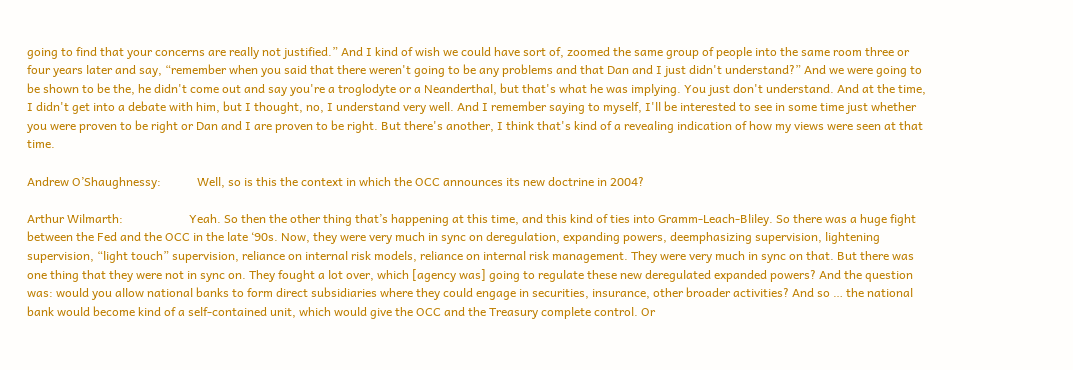going to find that your concerns are really not justified.” And I kind of wish we could have sort of, zoomed the same group of people into the same room three or four years later and say, “remember when you said that there weren't going to be any problems and that Dan and I just didn't understand?” And we were going to be shown to be the, he didn't come out and say you're a troglodyte or a Neanderthal, but that's what he was implying. You just don't understand. And at the time, I didn't get into a debate with him, but I thought, no, I understand very well. And I remember saying to myself, I'll be interested to see in some time just whether you were proven to be right or Dan and I are proven to be right. But there's another, I think that's kind of a revealing indication of how my views were seen at that time.

Andrew O’Shaughnessy:            Well, so is this the context in which the OCC announces its new doctrine in 2004?

Arthur Wilmarth:                      Yeah. So then the other thing that’s happening at this time, and this kind of ties into Gramm-Leach-Bliley. So there was a huge fight between the Fed and the OCC in the late ‘90s. Now, they were very much in sync on deregulation, expanding powers, deemphasizing supervision, lightening supervision, “light touch” supervision, reliance on internal risk models, reliance on internal risk management. They were very much in sync on that. But there was one thing that they were not in sync on. They fought a lot over, which [agency was] going to regulate these new deregulated expanded powers? And the question was: would you allow national banks to form direct subsidiaries where they could engage in securities, insurance, other broader activities? And so … the national bank would become kind of a self-contained unit, which would give the OCC and the Treasury complete control. Or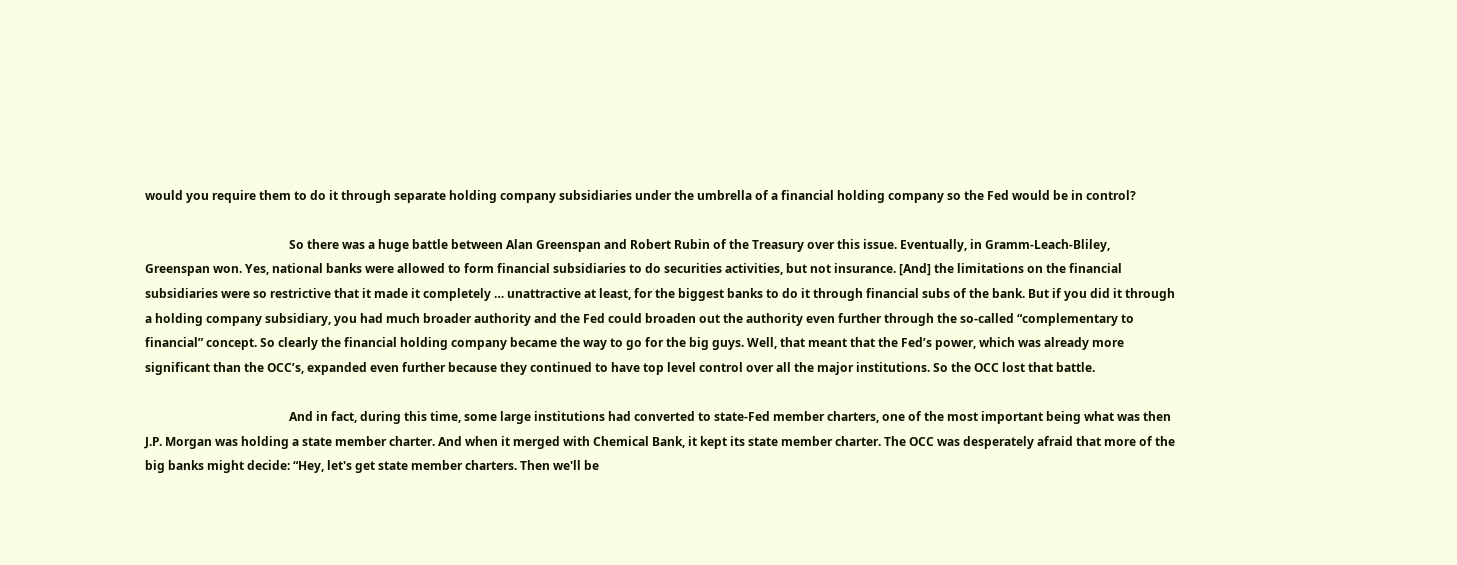would you require them to do it through separate holding company subsidiaries under the umbrella of a financial holding company so the Fed would be in control?

                                                So there was a huge battle between Alan Greenspan and Robert Rubin of the Treasury over this issue. Eventually, in Gramm-Leach-Bliley, Greenspan won. Yes, national banks were allowed to form financial subsidiaries to do securities activities, but not insurance. [And] the limitations on the financial subsidiaries were so restrictive that it made it completely … unattractive at least, for the biggest banks to do it through financial subs of the bank. But if you did it through a holding company subsidiary, you had much broader authority and the Fed could broaden out the authority even further through the so-called “complementary to financial” concept. So clearly the financial holding company became the way to go for the big guys. Well, that meant that the Fed’s power, which was already more significant than the OCC’s, expanded even further because they continued to have top level control over all the major institutions. So the OCC lost that battle.

                                                And in fact, during this time, some large institutions had converted to state-Fed member charters, one of the most important being what was then J.P. Morgan was holding a state member charter. And when it merged with Chemical Bank, it kept its state member charter. The OCC was desperately afraid that more of the big banks might decide: “Hey, let's get state member charters. Then we'll be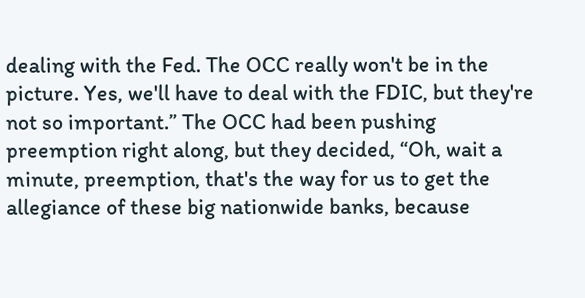dealing with the Fed. The OCC really won't be in the picture. Yes, we'll have to deal with the FDIC, but they're not so important.” The OCC had been pushing preemption right along, but they decided, “Oh, wait a minute, preemption, that's the way for us to get the allegiance of these big nationwide banks, because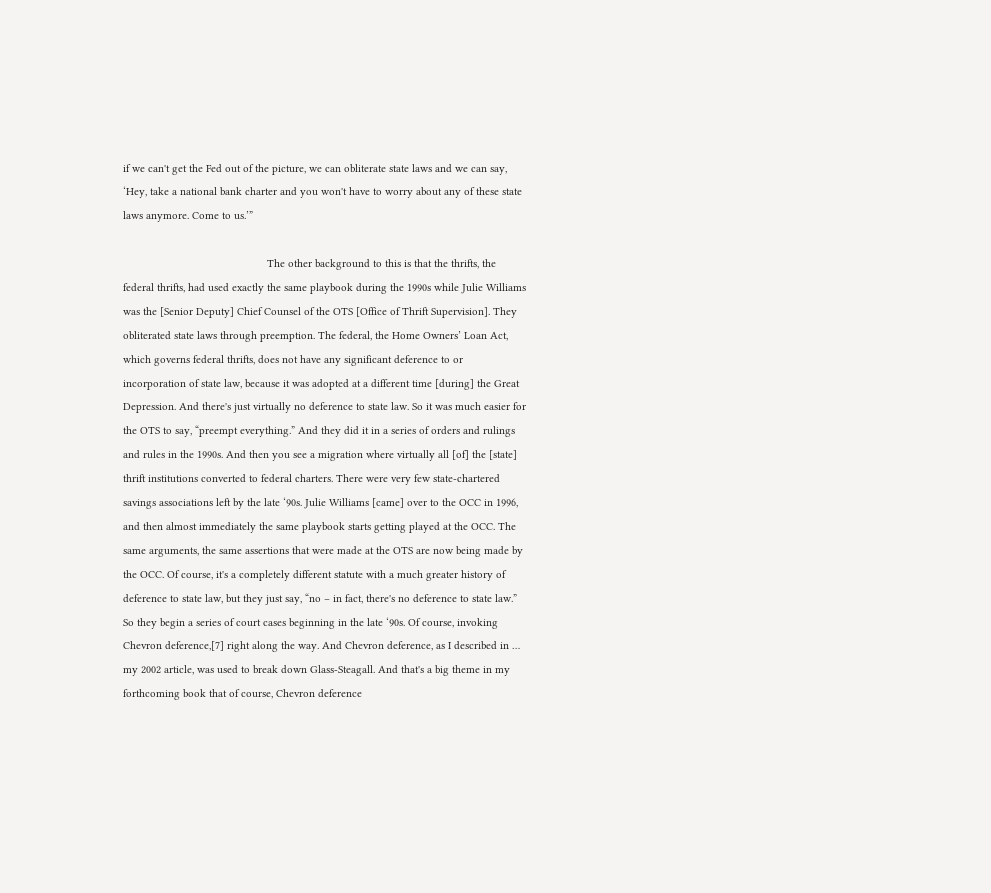if we can't get the Fed out of the picture, we can obliterate state laws and we can say, ‘Hey, take a national bank charter and you won't have to worry about any of these state laws anymore. Come to us.’”

                                                The other background to this is that the thrifts, the federal thrifts, had used exactly the same playbook during the 1990s while Julie Williams was the [Senior Deputy] Chief Counsel of the OTS [Office of Thrift Supervision]. They obliterated state laws through preemption. The federal, the Home Owners’ Loan Act, which governs federal thrifts, does not have any significant deference to or incorporation of state law, because it was adopted at a different time [during] the Great Depression. And there's just virtually no deference to state law. So it was much easier for the OTS to say, “preempt everything.” And they did it in a series of orders and rulings and rules in the 1990s. And then you see a migration where virtually all [of] the [state] thrift institutions converted to federal charters. There were very few state-chartered savings associations left by the late ‘90s. Julie Williams [came] over to the OCC in 1996, and then almost immediately the same playbook starts getting played at the OCC. The same arguments, the same assertions that were made at the OTS are now being made by the OCC. Of course, it's a completely different statute with a much greater history of deference to state law, but they just say, “no – in fact, there's no deference to state law.” So they begin a series of court cases beginning in the late ‘90s. Of course, invoking Chevron deference,[7] right along the way. And Chevron deference, as I described in … my 2002 article, was used to break down Glass-Steagall. And that's a big theme in my forthcoming book that of course, Chevron deference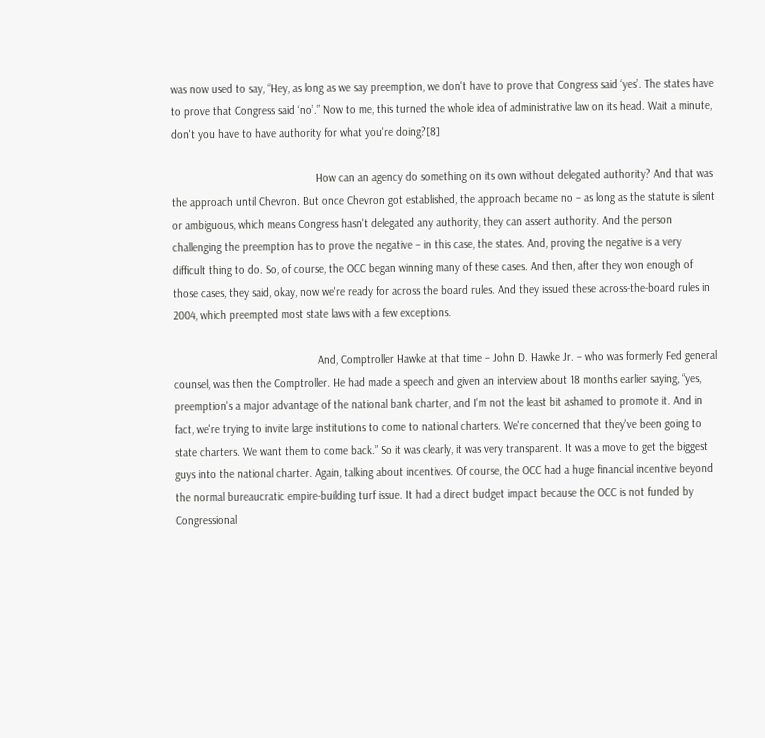was now used to say, “Hey, as long as we say preemption, we don't have to prove that Congress said ‘yes’. The states have to prove that Congress said ‘no’.” Now to me, this turned the whole idea of administrative law on its head. Wait a minute, don't you have to have authority for what you're doing?[8]

                                                How can an agency do something on its own without delegated authority? And that was the approach until Chevron. But once Chevron got established, the approach became no – as long as the statute is silent or ambiguous, which means Congress hasn't delegated any authority, they can assert authority. And the person challenging the preemption has to prove the negative – in this case, the states. And, proving the negative is a very difficult thing to do. So, of course, the OCC began winning many of these cases. And then, after they won enough of those cases, they said, okay, now we're ready for across the board rules. And they issued these across-the-board rules in 2004, which preempted most state laws with a few exceptions.

                                                And, Comptroller Hawke at that time – John D. Hawke Jr. – who was formerly Fed general counsel, was then the Comptroller. He had made a speech and given an interview about 18 months earlier saying, “yes, preemption's a major advantage of the national bank charter, and I'm not the least bit ashamed to promote it. And in fact, we're trying to invite large institutions to come to national charters. We're concerned that they've been going to state charters. We want them to come back.” So it was clearly, it was very transparent. It was a move to get the biggest guys into the national charter. Again, talking about incentives. Of course, the OCC had a huge financial incentive beyond the normal bureaucratic empire-building turf issue. It had a direct budget impact because the OCC is not funded by Congressional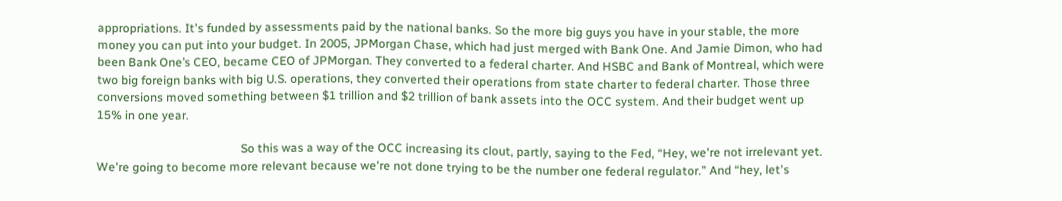appropriations. It's funded by assessments paid by the national banks. So the more big guys you have in your stable, the more money you can put into your budget. In 2005, JPMorgan Chase, which had just merged with Bank One. And Jamie Dimon, who had been Bank One’s CEO, became CEO of JPMorgan. They converted to a federal charter. And HSBC and Bank of Montreal, which were two big foreign banks with big U.S. operations, they converted their operations from state charter to federal charter. Those three conversions moved something between $1 trillion and $2 trillion of bank assets into the OCC system. And their budget went up 15% in one year.

                                                So this was a way of the OCC increasing its clout, partly, saying to the Fed, “Hey, we're not irrelevant yet. We're going to become more relevant because we're not done trying to be the number one federal regulator.” And “hey, let's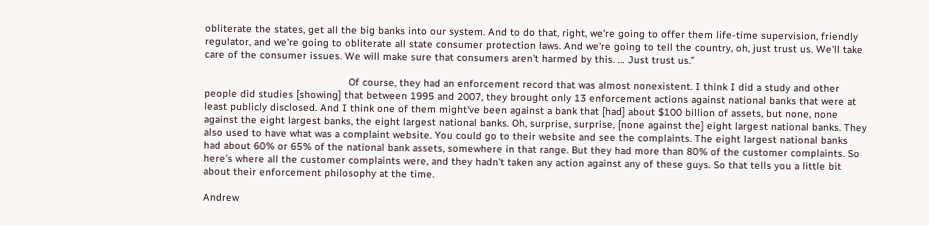obliterate the states, get all the big banks into our system. And to do that, right, we're going to offer them life-time supervision, friendly regulator, and we're going to obliterate all state consumer protection laws. And we're going to tell the country, oh, just trust us. We'll take care of the consumer issues. We will make sure that consumers aren't harmed by this. … Just trust us.”

                                                Of course, they had an enforcement record that was almost nonexistent. I think I did a study and other people did studies [showing] that between 1995 and 2007, they brought only 13 enforcement actions against national banks that were at least publicly disclosed. And I think one of them might've been against a bank that [had] about $100 billion of assets, but none, none against the eight largest banks, the eight largest national banks. Oh, surprise, surprise, [none against the] eight largest national banks. They also used to have what was a complaint website. You could go to their website and see the complaints. The eight largest national banks had about 60% or 65% of the national bank assets, somewhere in that range. But they had more than 80% of the customer complaints. So here's where all the customer complaints were, and they hadn't taken any action against any of these guys. So that tells you a little bit about their enforcement philosophy at the time.

Andrew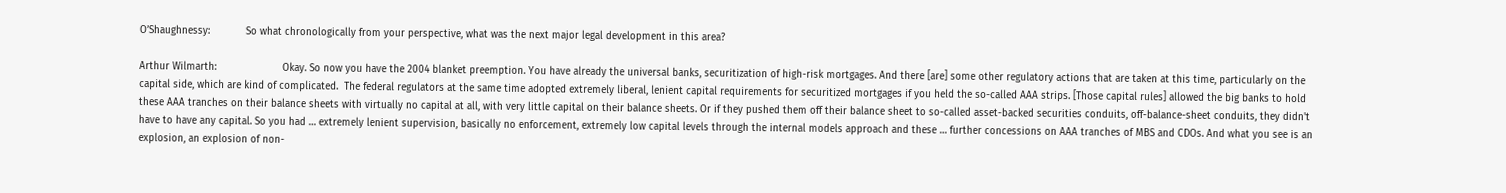O’Shaughnessy:            So what chronologically from your perspective, what was the next major legal development in this area?

Arthur Wilmarth:                      Okay. So now you have the 2004 blanket preemption. You have already the universal banks, securitization of high-risk mortgages. And there [are] some other regulatory actions that are taken at this time, particularly on the capital side, which are kind of complicated.  The federal regulators at the same time adopted extremely liberal, lenient capital requirements for securitized mortgages if you held the so-called AAA strips. [Those capital rules] allowed the big banks to hold these AAA tranches on their balance sheets with virtually no capital at all, with very little capital on their balance sheets. Or if they pushed them off their balance sheet to so-called asset-backed securities conduits, off-balance-sheet conduits, they didn't have to have any capital. So you had … extremely lenient supervision, basically no enforcement, extremely low capital levels through the internal models approach and these … further concessions on AAA tranches of MBS and CDOs. And what you see is an explosion, an explosion of non-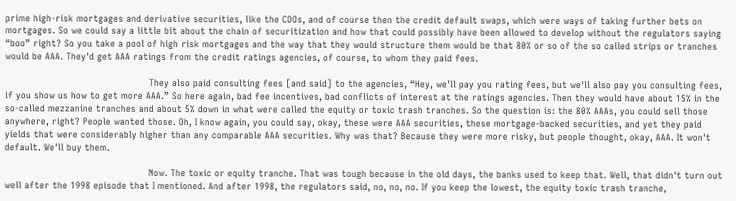prime high-risk mortgages and derivative securities, like the CDOs, and of course then the credit default swaps, which were ways of taking further bets on mortgages. So we could say a little bit about the chain of securitization and how that could possibly have been allowed to develop without the regulators saying “boo” right? So you take a pool of high risk mortgages and the way that they would structure them would be that 80% or so of the so called strips or tranches would be AAA. They'd get AAA ratings from the credit ratings agencies, of course, to whom they paid fees.

                                                They also paid consulting fees [and said] to the agencies, “Hey, we'll pay you rating fees, but we'll also pay you consulting fees, if you show us how to get more AAA.” So here again, bad fee incentives, bad conflicts of interest at the ratings agencies. Then they would have about 15% in the so-called mezzanine tranches and about 5% down in what were called the equity or toxic trash tranches. So the question is: the 80% AAAs, you could sell those anywhere, right? People wanted those. Oh, I know again, you could say, okay, these were AAA securities, these mortgage-backed securities, and yet they paid yields that were considerably higher than any comparable AAA securities. Why was that? Because they were more risky, but people thought, okay, AAA. It won't default. We'll buy them.

                                                Now. The toxic or equity tranche. That was tough because in the old days, the banks used to keep that. Well, that didn't turn out well after the 1998 episode that I mentioned. And after 1998, the regulators said, no, no, no. If you keep the lowest, the equity toxic trash tranche,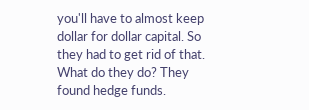you'll have to almost keep dollar for dollar capital. So they had to get rid of that. What do they do? They found hedge funds.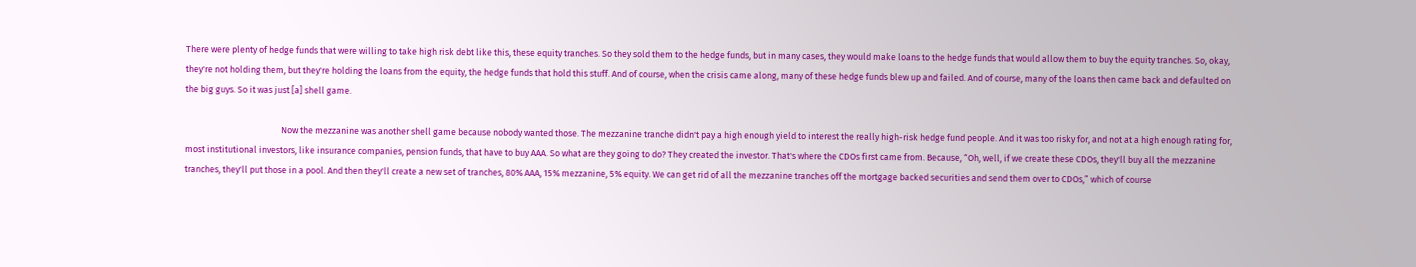There were plenty of hedge funds that were willing to take high risk debt like this, these equity tranches. So they sold them to the hedge funds, but in many cases, they would make loans to the hedge funds that would allow them to buy the equity tranches. So, okay, they're not holding them, but they're holding the loans from the equity, the hedge funds that hold this stuff. And of course, when the crisis came along, many of these hedge funds blew up and failed. And of course, many of the loans then came back and defaulted on the big guys. So it was just [a] shell game.

                                                Now the mezzanine was another shell game because nobody wanted those. The mezzanine tranche didn't pay a high enough yield to interest the really high-risk hedge fund people. And it was too risky for, and not at a high enough rating for, most institutional investors, like insurance companies, pension funds, that have to buy AAA. So what are they going to do? They created the investor. That's where the CDOs first came from. Because, “Oh, well, if we create these CDOs, they'll buy all the mezzanine tranches, they'll put those in a pool. And then they'll create a new set of tranches, 80% AAA, 15% mezzanine, 5% equity. We can get rid of all the mezzanine tranches off the mortgage backed securities and send them over to CDOs,” which of course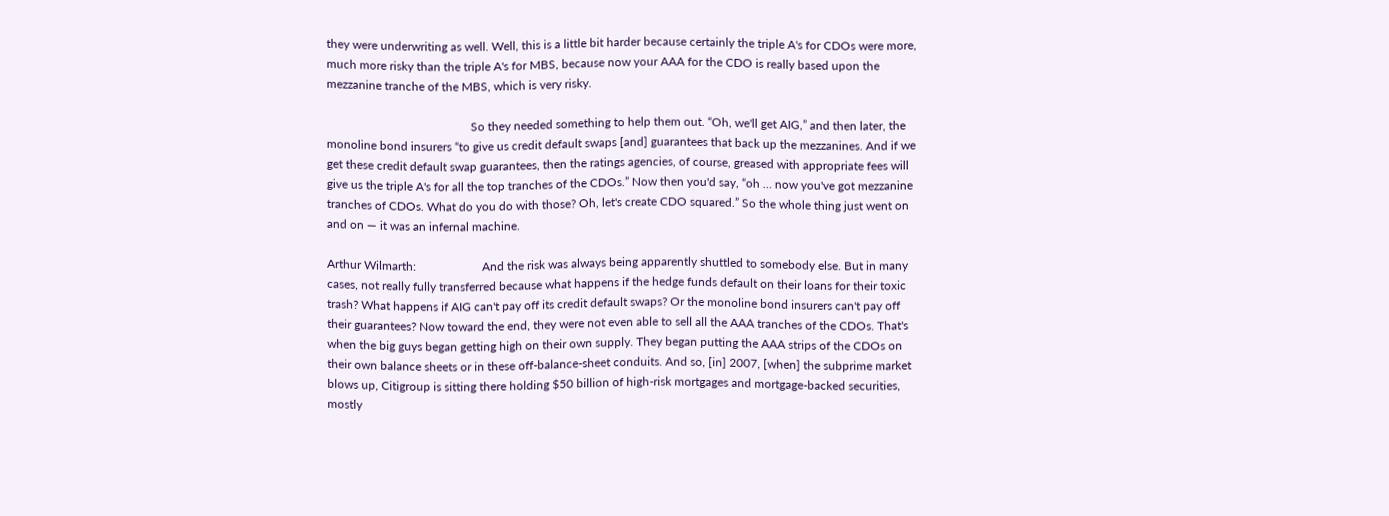they were underwriting as well. Well, this is a little bit harder because certainly the triple A's for CDOs were more, much more risky than the triple A's for MBS, because now your AAA for the CDO is really based upon the mezzanine tranche of the MBS, which is very risky.

                                                So they needed something to help them out. “Oh, we'll get AIG,” and then later, the monoline bond insurers “to give us credit default swaps [and] guarantees that back up the mezzanines. And if we get these credit default swap guarantees, then the ratings agencies, of course, greased with appropriate fees will give us the triple A's for all the top tranches of the CDOs.” Now then you'd say, “oh … now you've got mezzanine tranches of CDOs. What do you do with those? Oh, let's create CDO squared.” So the whole thing just went on and on — it was an infernal machine.

Arthur Wilmarth:                      And the risk was always being apparently shuttled to somebody else. But in many cases, not really fully transferred because what happens if the hedge funds default on their loans for their toxic trash? What happens if AIG can't pay off its credit default swaps? Or the monoline bond insurers can't pay off their guarantees? Now toward the end, they were not even able to sell all the AAA tranches of the CDOs. That's when the big guys began getting high on their own supply. They began putting the AAA strips of the CDOs on their own balance sheets or in these off-balance-sheet conduits. And so, [in] 2007, [when] the subprime market blows up, Citigroup is sitting there holding $50 billion of high-risk mortgages and mortgage-backed securities, mostly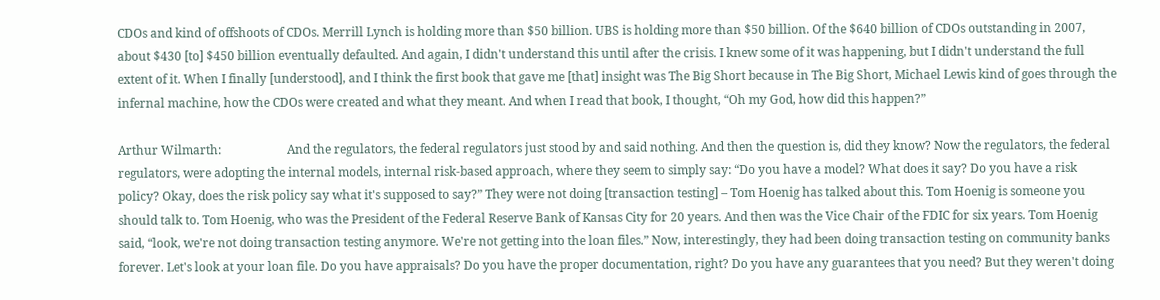CDOs and kind of offshoots of CDOs. Merrill Lynch is holding more than $50 billion. UBS is holding more than $50 billion. Of the $640 billion of CDOs outstanding in 2007, about $430 [to] $450 billion eventually defaulted. And again, I didn't understand this until after the crisis. I knew some of it was happening, but I didn't understand the full extent of it. When I finally [understood], and I think the first book that gave me [that] insight was The Big Short because in The Big Short, Michael Lewis kind of goes through the infernal machine, how the CDOs were created and what they meant. And when I read that book, I thought, “Oh my God, how did this happen?”

Arthur Wilmarth:                      And the regulators, the federal regulators just stood by and said nothing. And then the question is, did they know? Now the regulators, the federal regulators, were adopting the internal models, internal risk-based approach, where they seem to simply say: “Do you have a model? What does it say? Do you have a risk policy? Okay, does the risk policy say what it's supposed to say?” They were not doing [transaction testing] – Tom Hoenig has talked about this. Tom Hoenig is someone you should talk to. Tom Hoenig, who was the President of the Federal Reserve Bank of Kansas City for 20 years. And then was the Vice Chair of the FDIC for six years. Tom Hoenig said, “look, we're not doing transaction testing anymore. We're not getting into the loan files.” Now, interestingly, they had been doing transaction testing on community banks forever. Let's look at your loan file. Do you have appraisals? Do you have the proper documentation, right? Do you have any guarantees that you need? But they weren't doing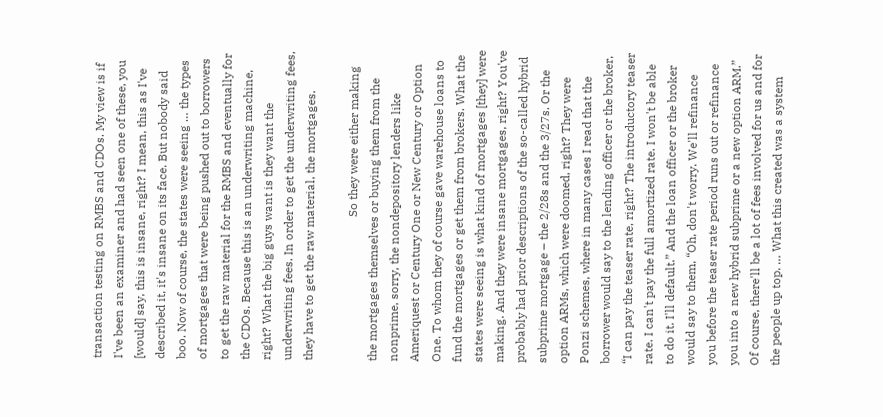transaction testing on RMBS and CDOs. My view is if I've been an examiner and had seen one of these, you [would] say, this is insane, right? I mean, this as I've described it, it's insane on its face. But nobody said boo. Now of course, the states were seeing … the types of mortgages that were being pushed out to borrowers to get the raw material for the RMBS and eventually for the CDOs. Because this is an underwriting machine, right? What the big guys want is they want the underwriting fees. In order to get the underwriting fees, they have to get the raw material, the mortgages.

                                                So they were either making the mortgages themselves or buying them from the nonprime, sorry, the nondepository lenders like Ameriquest or Century One or New Century or Option One. To whom they of course gave warehouse loans to fund the mortgages or get them from brokers. What the states were seeing is what kind of mortgages [they] were making. And they were insane mortgages, right? You've probably had prior descriptions of the so-called hybrid subprime mortgage – the 2/28s and the 3/27s. Or the option ARMs, which were doomed, right? They were Ponzi schemes, where in many cases I read that the borrower would say to the lending officer or the broker, “I can pay the teaser rate, right? The introductory teaser rate. I can't pay the full amortized rate. I won't be able to do it. I'll default.” And the loan officer or the broker would say to them, “Oh, don't worry. We'll refinance you before the teaser rate period runs out or refinance you into a new hybrid subprime or a new option ARM.” Of course, there'll be a lot of fees involved for us and for the people up top. … What this created was a system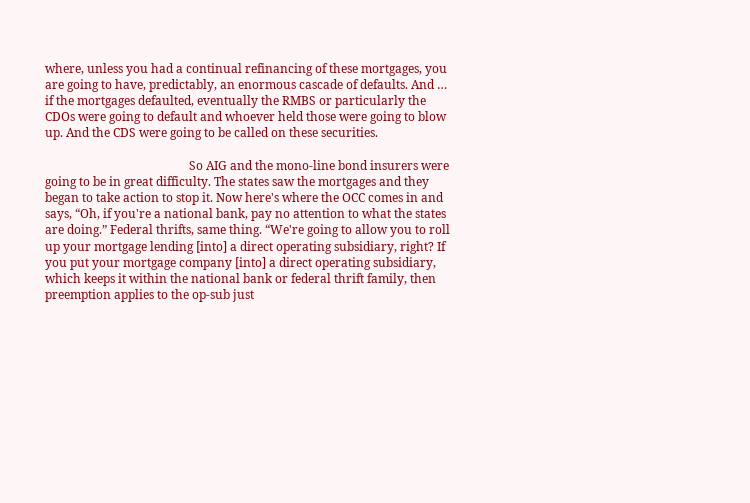where, unless you had a continual refinancing of these mortgages, you are going to have, predictably, an enormous cascade of defaults. And … if the mortgages defaulted, eventually the RMBS or particularly the CDOs were going to default and whoever held those were going to blow up. And the CDS were going to be called on these securities.

                                                So AIG and the mono-line bond insurers were going to be in great difficulty. The states saw the mortgages and they began to take action to stop it. Now here's where the OCC comes in and says, “Oh, if you're a national bank, pay no attention to what the states are doing.” Federal thrifts, same thing. “We're going to allow you to roll up your mortgage lending [into] a direct operating subsidiary, right? If you put your mortgage company [into] a direct operating subsidiary, which keeps it within the national bank or federal thrift family, then preemption applies to the op-sub just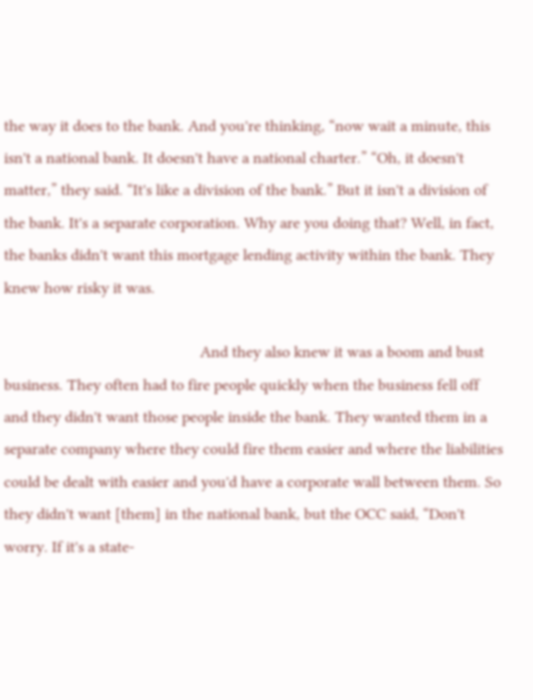the way it does to the bank. And you're thinking, “now wait a minute, this isn't a national bank. It doesn't have a national charter.” “Oh, it doesn't matter,” they said. “It's like a division of the bank.” But it isn't a division of the bank. It's a separate corporation. Why are you doing that? Well, in fact, the banks didn't want this mortgage lending activity within the bank. They knew how risky it was.

                                                 And they also knew it was a boom and bust business. They often had to fire people quickly when the business fell off and they didn't want those people inside the bank. They wanted them in a separate company where they could fire them easier and where the liabilities could be dealt with easier and you'd have a corporate wall between them. So they didn't want [them] in the national bank, but the OCC said, “Don't worry. If it's a state-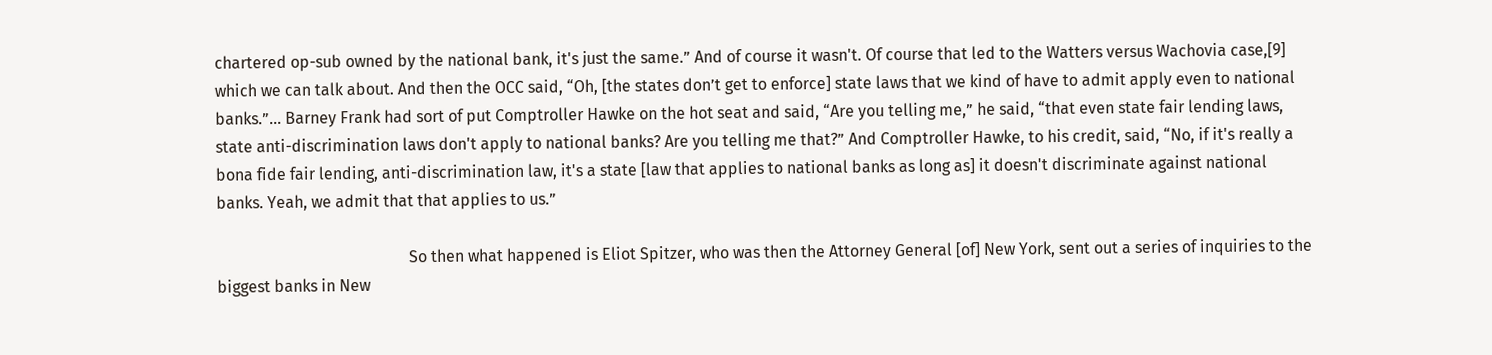chartered op-sub owned by the national bank, it's just the same.” And of course it wasn't. Of course that led to the Watters versus Wachovia case,[9] which we can talk about. And then the OCC said, “Oh, [the states don’t get to enforce] state laws that we kind of have to admit apply even to national banks.”… Barney Frank had sort of put Comptroller Hawke on the hot seat and said, “Are you telling me,” he said, “that even state fair lending laws, state anti-discrimination laws don't apply to national banks? Are you telling me that?” And Comptroller Hawke, to his credit, said, “No, if it's really a bona fide fair lending, anti-discrimination law, it's a state [law that applies to national banks as long as] it doesn't discriminate against national banks. Yeah, we admit that that applies to us.”

                                                So then what happened is Eliot Spitzer, who was then the Attorney General [of] New York, sent out a series of inquiries to the biggest banks in New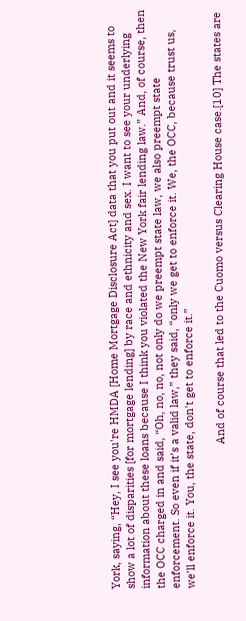York, saying, “Hey, I see you're HMDA [Home Mortgage Disclosure Act] data that you put out and it seems to show a lot of disparities [for mortgage lending] by race and ethnicity and sex. I want to see your underlying information about these loans because I think you violated the New York fair lending law.” And, of course, then the OCC charged in and said, “Oh, no, no, not only do we preempt state law, we also preempt state enforcement. So even if it’s a valid law,” they said, “only we get to enforce it. We, the OCC, because trust us, we'll enforce it. You, the state, don't get to enforce it.”

                                                And of course that led to the Cuomo versus Clearing House case.[10] The states are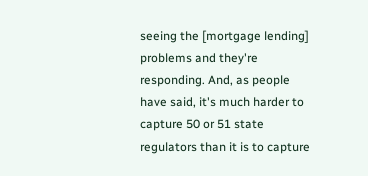seeing the [mortgage lending] problems and they're responding. And, as people have said, it's much harder to capture 50 or 51 state regulators than it is to capture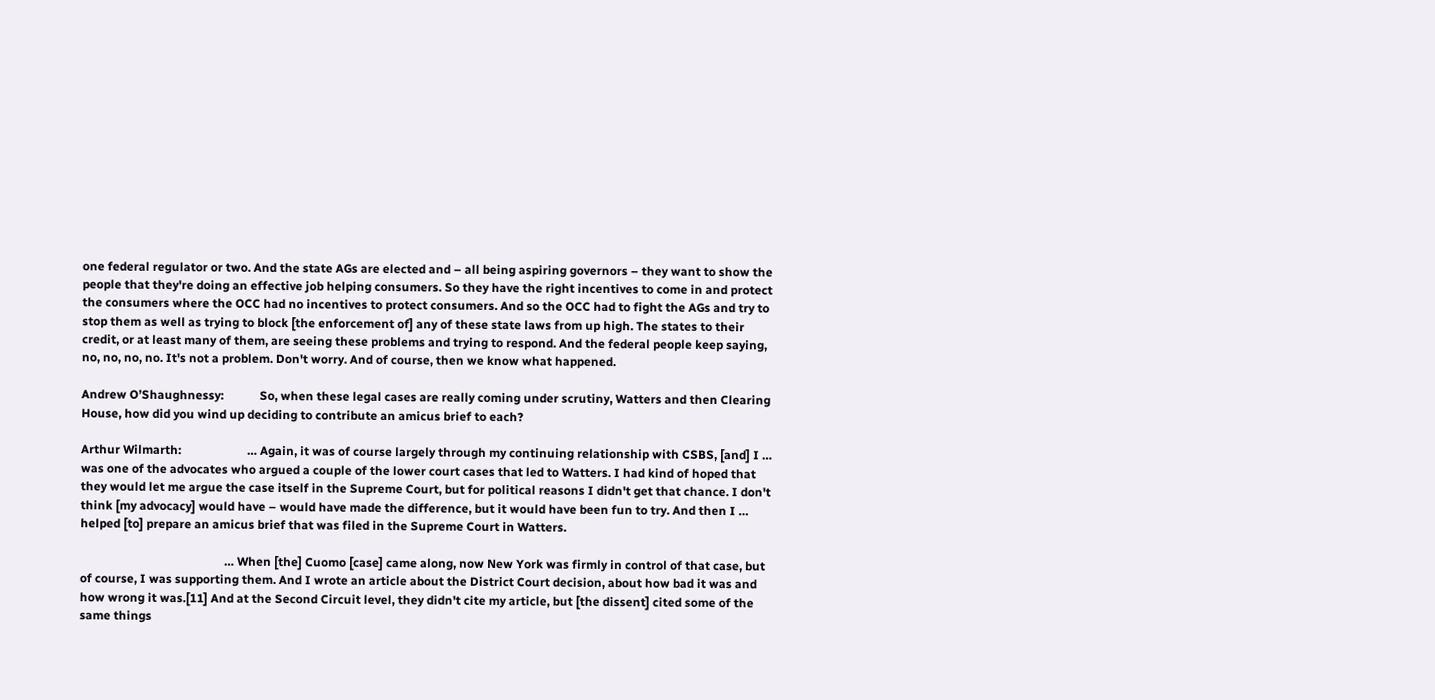one federal regulator or two. And the state AGs are elected and – all being aspiring governors – they want to show the people that they're doing an effective job helping consumers. So they have the right incentives to come in and protect the consumers where the OCC had no incentives to protect consumers. And so the OCC had to fight the AGs and try to stop them as well as trying to block [the enforcement of] any of these state laws from up high. The states to their credit, or at least many of them, are seeing these problems and trying to respond. And the federal people keep saying, no, no, no, no. It's not a problem. Don't worry. And of course, then we know what happened.

Andrew O’Shaughnessy:            So, when these legal cases are really coming under scrutiny, Watters and then Clearing House, how did you wind up deciding to contribute an amicus brief to each?

Arthur Wilmarth:                      … Again, it was of course largely through my continuing relationship with CSBS, [and] I … was one of the advocates who argued a couple of the lower court cases that led to Watters. I had kind of hoped that they would let me argue the case itself in the Supreme Court, but for political reasons I didn't get that chance. I don't think [my advocacy] would have – would have made the difference, but it would have been fun to try. And then I … helped [to] prepare an amicus brief that was filed in the Supreme Court in Watters.

                                                … When [the] Cuomo [case] came along, now New York was firmly in control of that case, but of course, I was supporting them. And I wrote an article about the District Court decision, about how bad it was and how wrong it was.[11] And at the Second Circuit level, they didn't cite my article, but [the dissent] cited some of the same things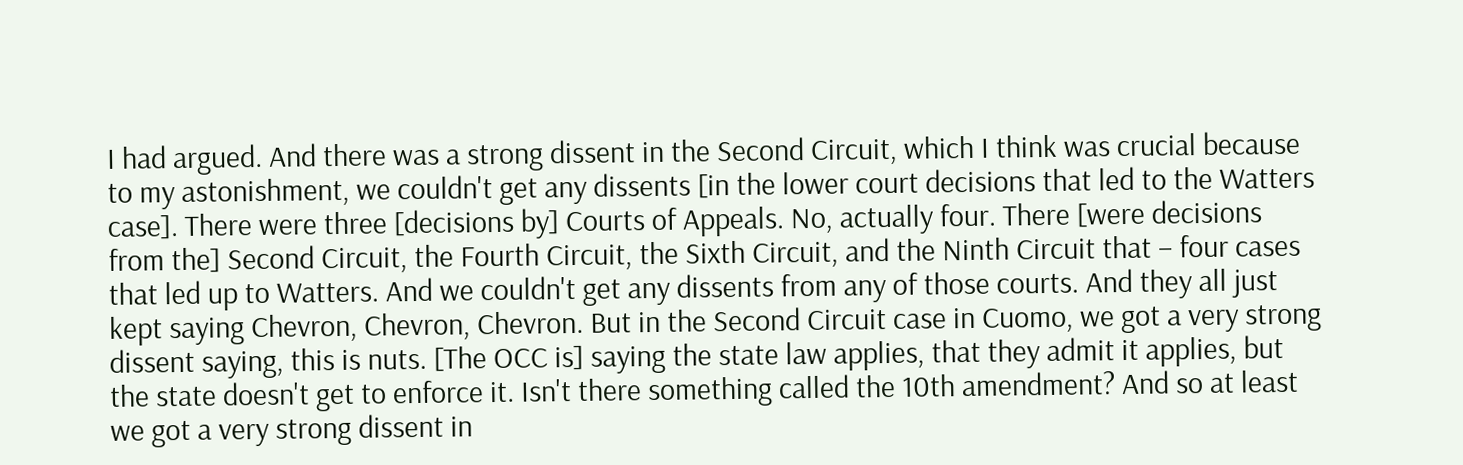I had argued. And there was a strong dissent in the Second Circuit, which I think was crucial because to my astonishment, we couldn't get any dissents [in the lower court decisions that led to the Watters case]. There were three [decisions by] Courts of Appeals. No, actually four. There [were decisions from the] Second Circuit, the Fourth Circuit, the Sixth Circuit, and the Ninth Circuit that – four cases that led up to Watters. And we couldn't get any dissents from any of those courts. And they all just kept saying Chevron, Chevron, Chevron. But in the Second Circuit case in Cuomo, we got a very strong dissent saying, this is nuts. [The OCC is] saying the state law applies, that they admit it applies, but the state doesn't get to enforce it. Isn't there something called the 10th amendment? And so at least we got a very strong dissent in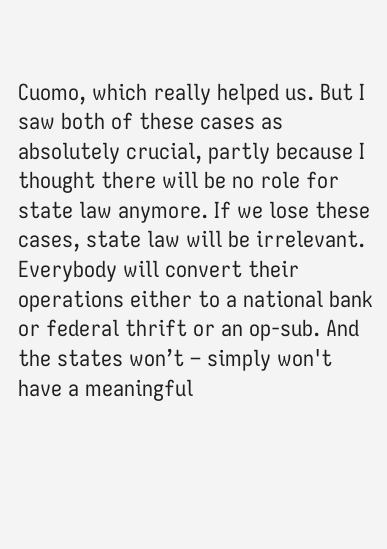Cuomo, which really helped us. But I saw both of these cases as absolutely crucial, partly because I thought there will be no role for state law anymore. If we lose these cases, state law will be irrelevant. Everybody will convert their operations either to a national bank or federal thrift or an op-sub. And the states won’t – simply won't have a meaningful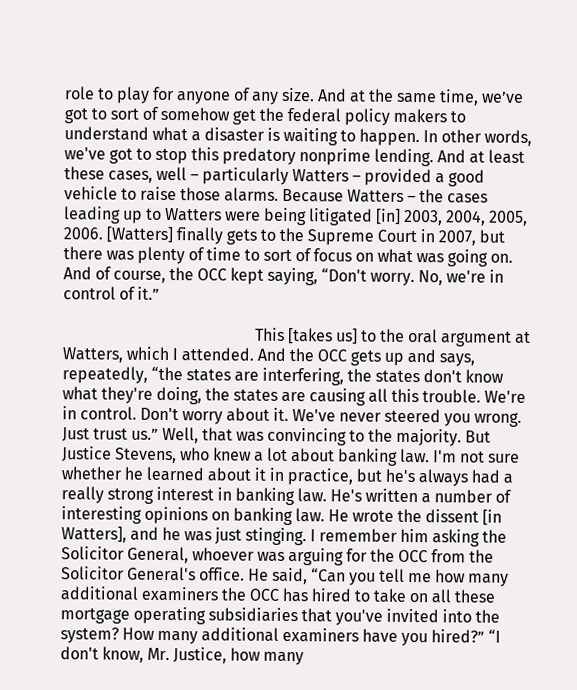role to play for anyone of any size. And at the same time, we’ve got to sort of somehow get the federal policy makers to understand what a disaster is waiting to happen. In other words, we've got to stop this predatory nonprime lending. And at least these cases, well – particularly Watters – provided a good vehicle to raise those alarms. Because Watters – the cases leading up to Watters were being litigated [in] 2003, 2004, 2005, 2006. [Watters] finally gets to the Supreme Court in 2007, but there was plenty of time to sort of focus on what was going on. And of course, the OCC kept saying, “Don't worry. No, we're in control of it.”

                                                This [takes us] to the oral argument at Watters, which I attended. And the OCC gets up and says, repeatedly, “the states are interfering, the states don't know what they're doing, the states are causing all this trouble. We're in control. Don't worry about it. We've never steered you wrong. Just trust us.” Well, that was convincing to the majority. But Justice Stevens, who knew a lot about banking law. I'm not sure whether he learned about it in practice, but he's always had a really strong interest in banking law. He's written a number of interesting opinions on banking law. He wrote the dissent [in Watters], and he was just stinging. I remember him asking the Solicitor General, whoever was arguing for the OCC from the Solicitor General's office. He said, “Can you tell me how many additional examiners the OCC has hired to take on all these mortgage operating subsidiaries that you've invited into the system? How many additional examiners have you hired?” “I don't know, Mr. Justice, how many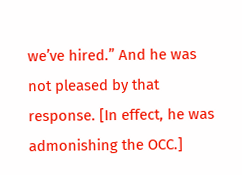we’ve hired.” And he was not pleased by that response. [In effect, he was admonishing the OCC.]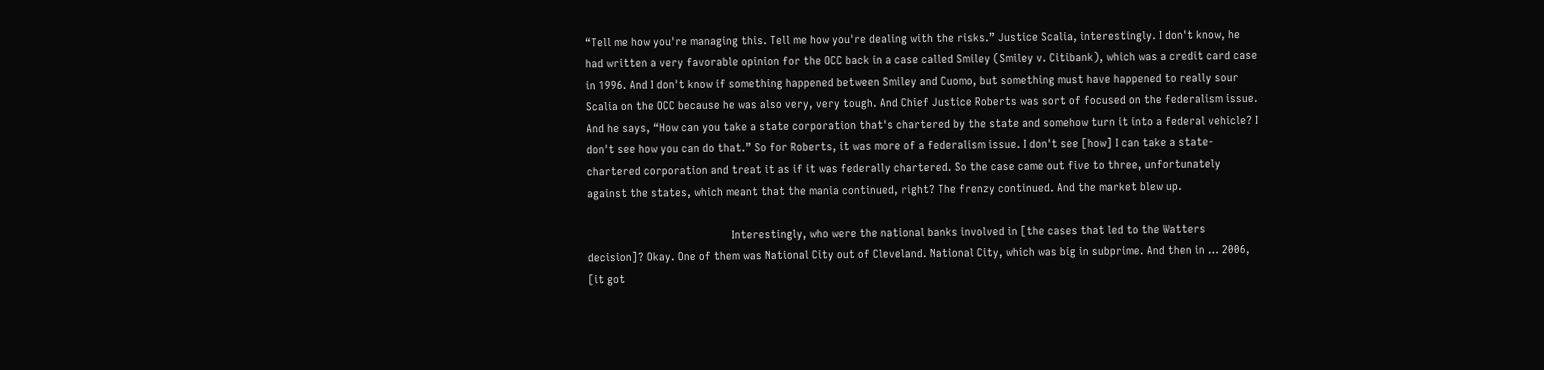“Tell me how you're managing this. Tell me how you're dealing with the risks.” Justice Scalia, interestingly. I don't know, he had written a very favorable opinion for the OCC back in a case called Smiley (Smiley v. Citibank), which was a credit card case in 1996. And I don't know if something happened between Smiley and Cuomo, but something must have happened to really sour Scalia on the OCC because he was also very, very tough. And Chief Justice Roberts was sort of focused on the federalism issue. And he says, “How can you take a state corporation that's chartered by the state and somehow turn it into a federal vehicle? I don't see how you can do that.” So for Roberts, it was more of a federalism issue. I don't see [how] I can take a state-chartered corporation and treat it as if it was federally chartered. So the case came out five to three, unfortunately against the states, which meant that the mania continued, right? The frenzy continued. And the market blew up.

                                                Interestingly, who were the national banks involved in [the cases that led to the Watters decision]? Okay. One of them was National City out of Cleveland. National City, which was big in subprime. And then in … 2006, [it got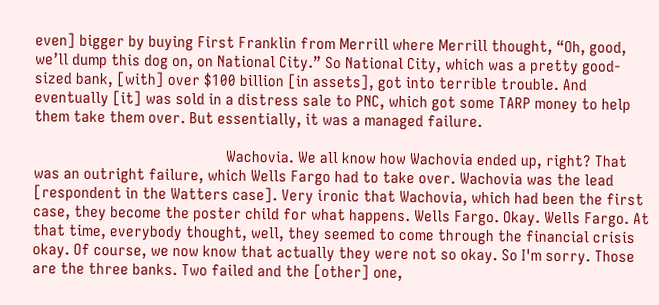even] bigger by buying First Franklin from Merrill where Merrill thought, “Oh, good, we’ll dump this dog on, on National City.” So National City, which was a pretty good-sized bank, [with] over $100 billion [in assets], got into terrible trouble. And eventually [it] was sold in a distress sale to PNC, which got some TARP money to help them take them over. But essentially, it was a managed failure.

                                                Wachovia. We all know how Wachovia ended up, right? That was an outright failure, which Wells Fargo had to take over. Wachovia was the lead [respondent in the Watters case]. Very ironic that Wachovia, which had been the first case, they become the poster child for what happens. Wells Fargo. Okay. Wells Fargo. At that time, everybody thought, well, they seemed to come through the financial crisis okay. Of course, we now know that actually they were not so okay. So I'm sorry. Those are the three banks. Two failed and the [other] one,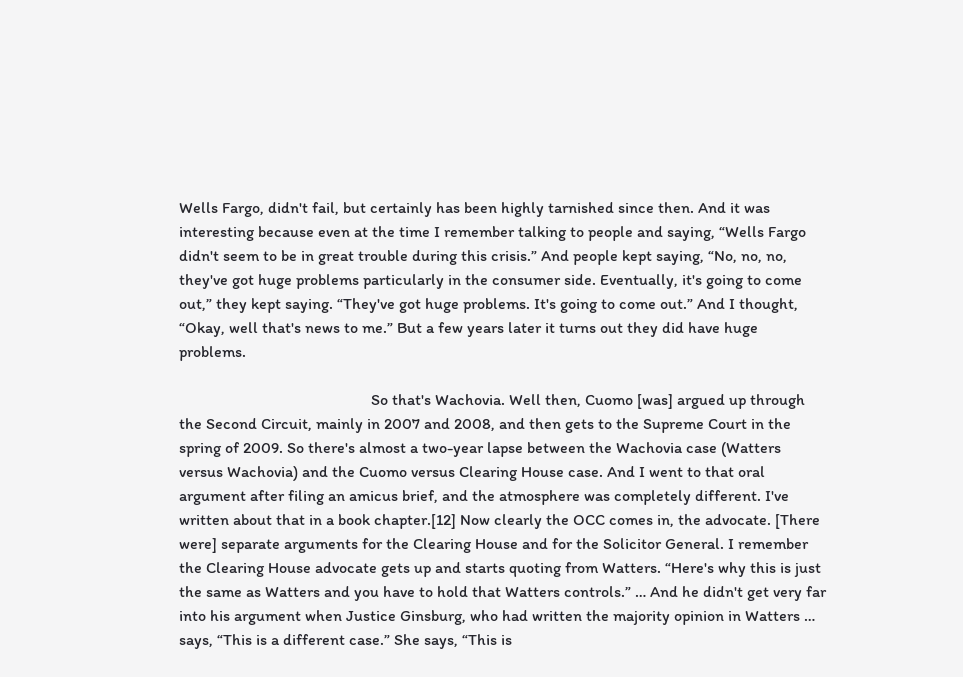Wells Fargo, didn't fail, but certainly has been highly tarnished since then. And it was interesting because even at the time I remember talking to people and saying, “Wells Fargo didn't seem to be in great trouble during this crisis.” And people kept saying, “No, no, no, they've got huge problems particularly in the consumer side. Eventually, it's going to come out,” they kept saying. “They've got huge problems. It's going to come out.” And I thought, “Okay, well that's news to me.” But a few years later it turns out they did have huge problems.

                                                So that's Wachovia. Well then, Cuomo [was] argued up through the Second Circuit, mainly in 2007 and 2008, and then gets to the Supreme Court in the spring of 2009. So there's almost a two-year lapse between the Wachovia case (Watters versus Wachovia) and the Cuomo versus Clearing House case. And I went to that oral argument after filing an amicus brief, and the atmosphere was completely different. I've written about that in a book chapter.[12] Now clearly the OCC comes in, the advocate. [There were] separate arguments for the Clearing House and for the Solicitor General. I remember the Clearing House advocate gets up and starts quoting from Watters. “Here's why this is just the same as Watters and you have to hold that Watters controls.” … And he didn't get very far into his argument when Justice Ginsburg, who had written the majority opinion in Watters … says, “This is a different case.” She says, “This is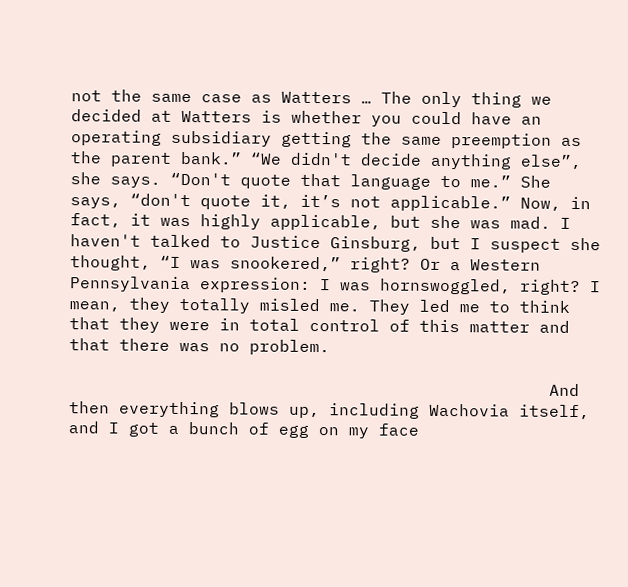not the same case as Watters … The only thing we decided at Watters is whether you could have an operating subsidiary getting the same preemption as the parent bank.” “We didn't decide anything else”, she says. “Don't quote that language to me.” She says, “don't quote it, it’s not applicable.” Now, in fact, it was highly applicable, but she was mad. I haven't talked to Justice Ginsburg, but I suspect she thought, “I was snookered,” right? Or a Western Pennsylvania expression: I was hornswoggled, right? I mean, they totally misled me. They led me to think that they were in total control of this matter and that there was no problem.

                                                And then everything blows up, including Wachovia itself, and I got a bunch of egg on my face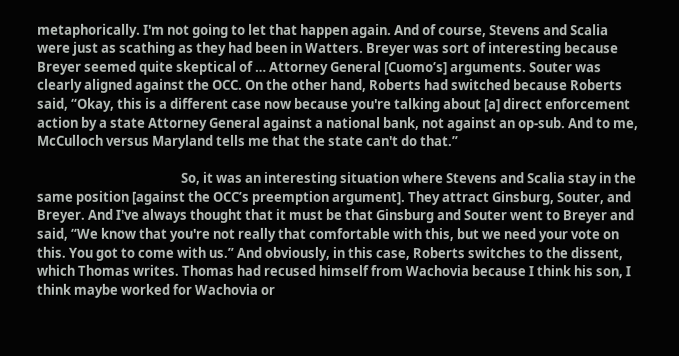metaphorically. I'm not going to let that happen again. And of course, Stevens and Scalia were just as scathing as they had been in Watters. Breyer was sort of interesting because Breyer seemed quite skeptical of … Attorney General [Cuomo’s] arguments. Souter was clearly aligned against the OCC. On the other hand, Roberts had switched because Roberts said, “Okay, this is a different case now because you're talking about [a] direct enforcement action by a state Attorney General against a national bank, not against an op-sub. And to me, McCulloch versus Maryland tells me that the state can't do that.”

                                                So, it was an interesting situation where Stevens and Scalia stay in the same position [against the OCC’s preemption argument]. They attract Ginsburg, Souter, and Breyer. And I've always thought that it must be that Ginsburg and Souter went to Breyer and said, “We know that you're not really that comfortable with this, but we need your vote on this. You got to come with us.” And obviously, in this case, Roberts switches to the dissent, which Thomas writes. Thomas had recused himself from Wachovia because I think his son, I think maybe worked for Wachovia or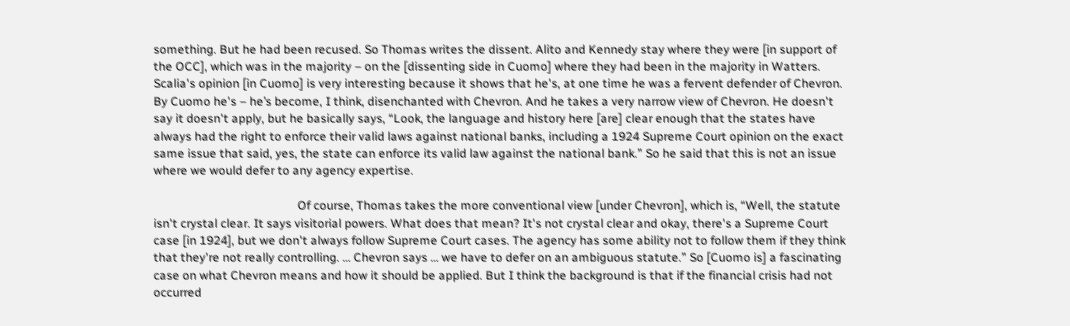something. But he had been recused. So Thomas writes the dissent. Alito and Kennedy stay where they were [in support of the OCC], which was in the majority – on the [dissenting side in Cuomo] where they had been in the majority in Watters. Scalia's opinion [in Cuomo] is very interesting because it shows that he's, at one time he was a fervent defender of Chevron. By Cuomo he's – he’s become, I think, disenchanted with Chevron. And he takes a very narrow view of Chevron. He doesn't say it doesn't apply, but he basically says, “Look, the language and history here [are] clear enough that the states have always had the right to enforce their valid laws against national banks, including a 1924 Supreme Court opinion on the exact same issue that said, yes, the state can enforce its valid law against the national bank.” So he said that this is not an issue where we would defer to any agency expertise.

                                                Of course, Thomas takes the more conventional view [under Chevron], which is, “Well, the statute isn't crystal clear. It says visitorial powers. What does that mean? It's not crystal clear and okay, there's a Supreme Court case [in 1924], but we don't always follow Supreme Court cases. The agency has some ability not to follow them if they think that they're not really controlling. … Chevron says … we have to defer on an ambiguous statute.” So [Cuomo is] a fascinating case on what Chevron means and how it should be applied. But I think the background is that if the financial crisis had not occurred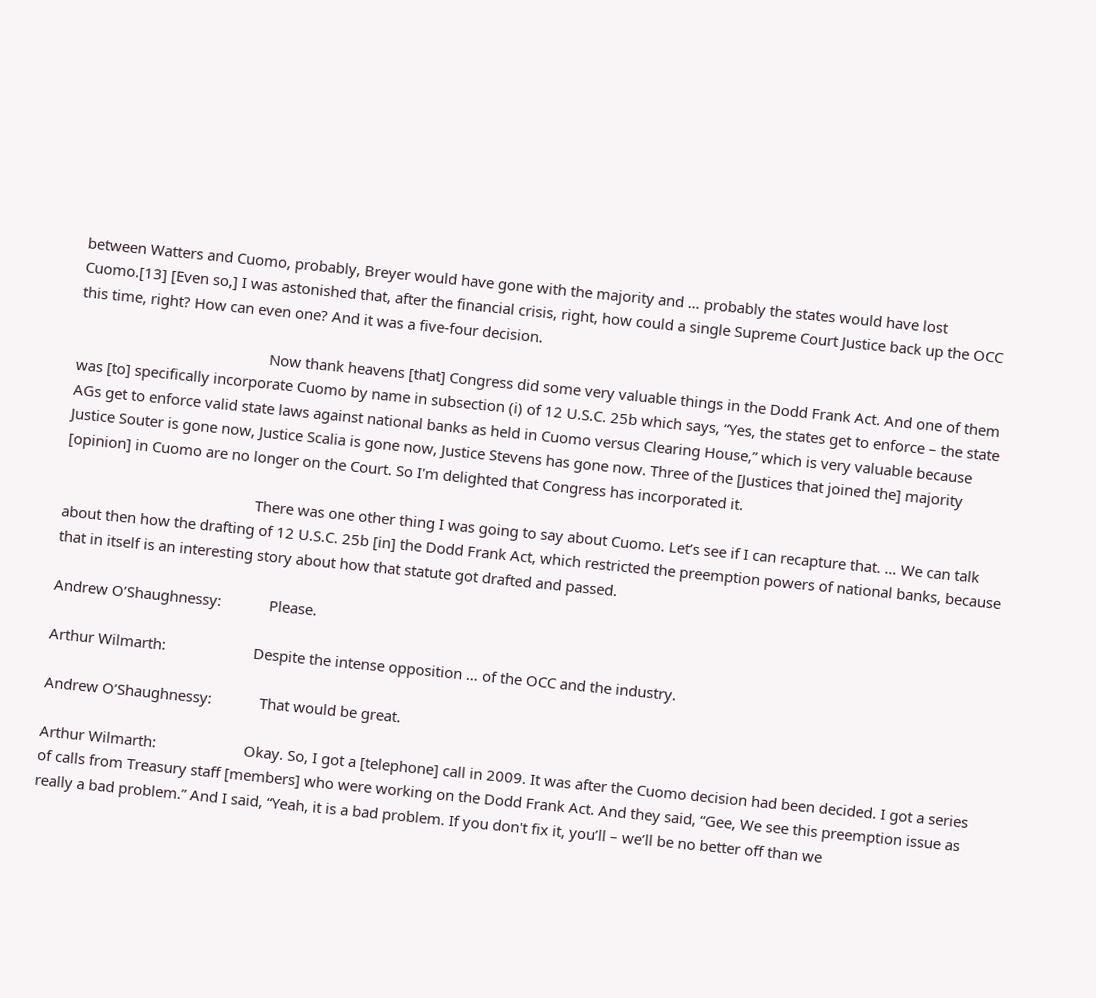between Watters and Cuomo, probably, Breyer would have gone with the majority and … probably the states would have lost Cuomo.[13] [Even so,] I was astonished that, after the financial crisis, right, how could a single Supreme Court Justice back up the OCC this time, right? How can even one? And it was a five-four decision.

                                                Now thank heavens [that] Congress did some very valuable things in the Dodd Frank Act. And one of them was [to] specifically incorporate Cuomo by name in subsection (i) of 12 U.S.C. 25b which says, “Yes, the states get to enforce – the state AGs get to enforce valid state laws against national banks as held in Cuomo versus Clearing House,” which is very valuable because Justice Souter is gone now, Justice Scalia is gone now, Justice Stevens has gone now. Three of the [Justices that joined the] majority [opinion] in Cuomo are no longer on the Court. So I'm delighted that Congress has incorporated it.

                                                There was one other thing I was going to say about Cuomo. Let’s see if I can recapture that. … We can talk about then how the drafting of 12 U.S.C. 25b [in] the Dodd Frank Act, which restricted the preemption powers of national banks, because that in itself is an interesting story about how that statute got drafted and passed.

Andrew O’Shaughnessy:            Please.

Arthur Wilmarth:                      Despite the intense opposition … of the OCC and the industry.

Andrew O’Shaughnessy:            That would be great.

Arthur Wilmarth:                      Okay. So, I got a [telephone] call in 2009. It was after the Cuomo decision had been decided. I got a series of calls from Treasury staff [members] who were working on the Dodd Frank Act. And they said, “Gee, We see this preemption issue as really a bad problem.” And I said, “Yeah, it is a bad problem. If you don't fix it, you’ll – we’ll be no better off than we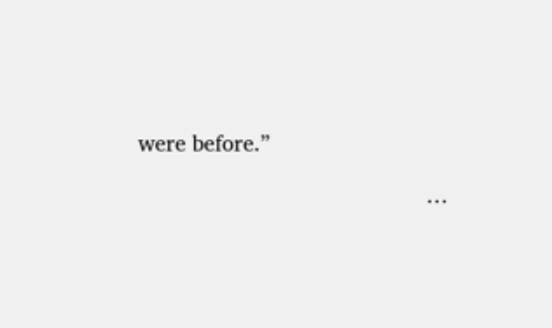were before.”

                                                …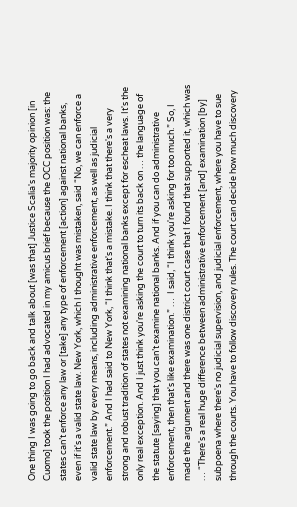One thing I was going to go back and talk about [was that] Justice Scalia's majority opinion [in Cuomo] took the position I had advocated in my amicus brief because the OCC position was: the states can’t enforce any law or [take] any type of enforcement [action] against national banks, even if it's a valid state law. New York, which I thought was mistaken, said “No, we can enforce a valid state law by every means, including administrative enforcement, as well as judicial enforcement.” And I had said to New York, “I think that's a mistake. I think that there's a very strong and robust tradition of states not examining national banks except for escheat laws. It's the only real exception. And I just think you're asking the court to turn its back on … the language of the statute [saying] that you can’t examine national banks. And if you can do administrative enforcement, then that's like examination.” …  I said, “I think you're asking for too much.” So, I made the argument and there was one district court case that I found that supported it, which was … “There's a real huge difference between administrative enforcement [and] examination [by] subpoena where there's no judicial supervision, and judicial enforcement, where you have to sue through the courts. You have to follow discovery rules. The court can decide how much discovery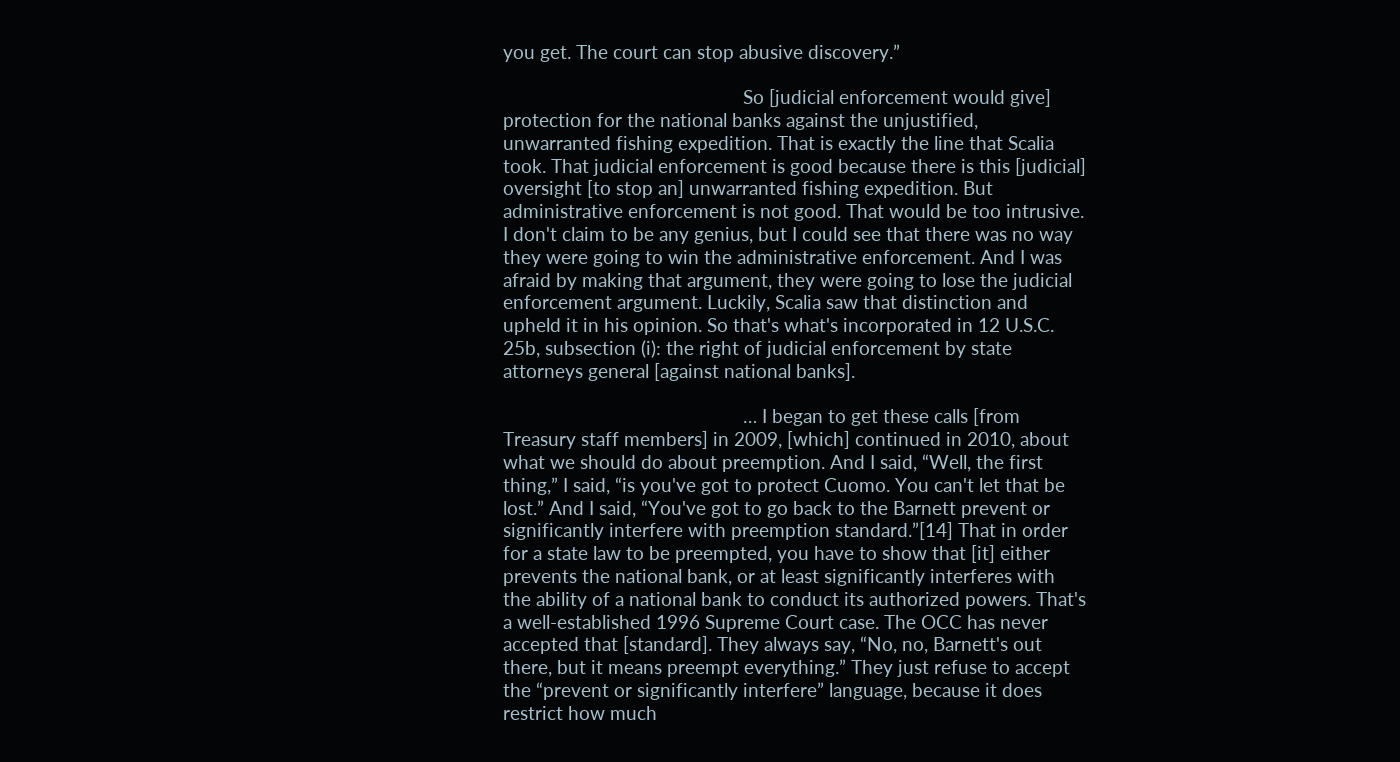you get. The court can stop abusive discovery.”

                                                So [judicial enforcement would give] protection for the national banks against the unjustified, unwarranted fishing expedition. That is exactly the line that Scalia took. That judicial enforcement is good because there is this [judicial] oversight [to stop an] unwarranted fishing expedition. But administrative enforcement is not good. That would be too intrusive. I don't claim to be any genius, but I could see that there was no way they were going to win the administrative enforcement. And I was afraid by making that argument, they were going to lose the judicial enforcement argument. Luckily, Scalia saw that distinction and upheld it in his opinion. So that's what's incorporated in 12 U.S.C. 25b, subsection (i): the right of judicial enforcement by state attorneys general [against national banks].

                                                … I began to get these calls [from Treasury staff members] in 2009, [which] continued in 2010, about what we should do about preemption. And I said, “Well, the first thing,” I said, “is you've got to protect Cuomo. You can't let that be lost.” And I said, “You've got to go back to the Barnett prevent or significantly interfere with preemption standard.”[14] That in order for a state law to be preempted, you have to show that [it] either prevents the national bank, or at least significantly interferes with the ability of a national bank to conduct its authorized powers. That's a well-established 1996 Supreme Court case. The OCC has never accepted that [standard]. They always say, “No, no, Barnett's out there, but it means preempt everything.” They just refuse to accept the “prevent or significantly interfere” language, because it does restrict how much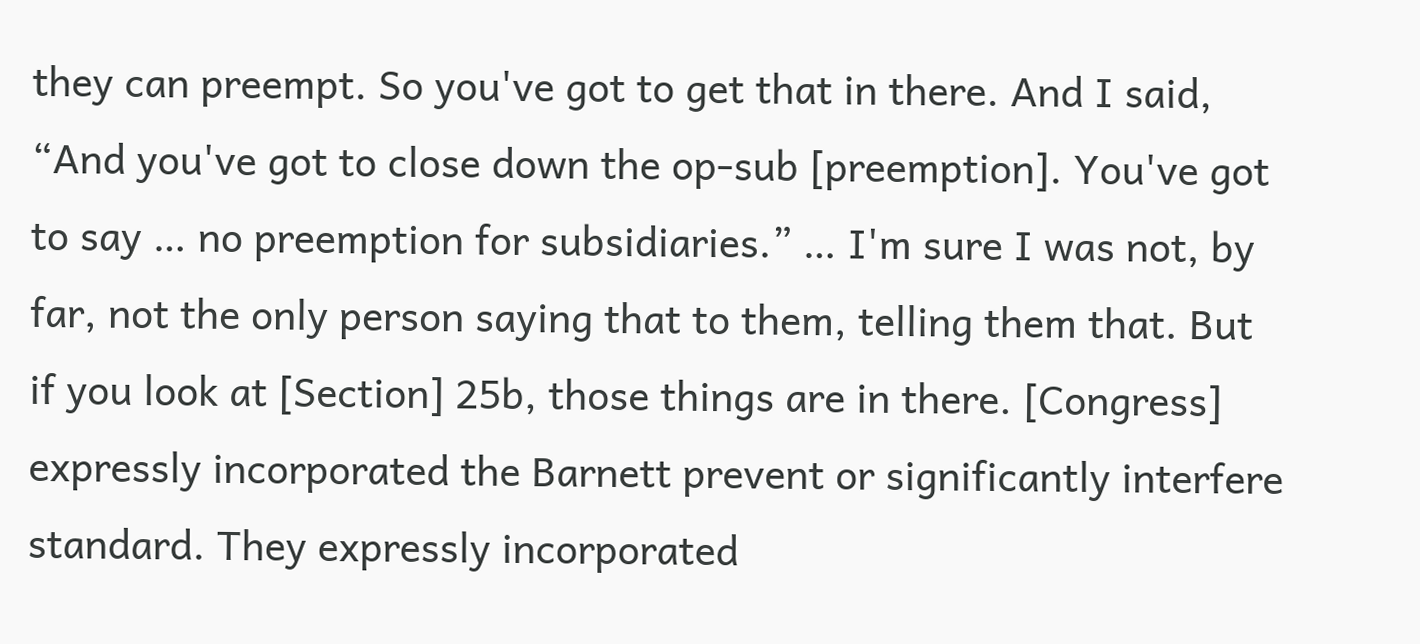they can preempt. So you've got to get that in there. And I said, “And you've got to close down the op-sub [preemption]. You've got to say … no preemption for subsidiaries.” … I'm sure I was not, by far, not the only person saying that to them, telling them that. But if you look at [Section] 25b, those things are in there. [Congress] expressly incorporated the Barnett prevent or significantly interfere standard. They expressly incorporated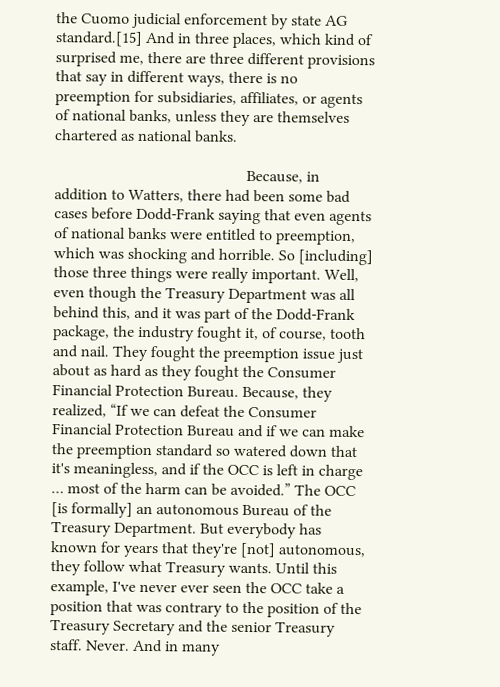the Cuomo judicial enforcement by state AG standard.[15] And in three places, which kind of surprised me, there are three different provisions that say in different ways, there is no preemption for subsidiaries, affiliates, or agents of national banks, unless they are themselves chartered as national banks.

                                                Because, in addition to Watters, there had been some bad cases before Dodd-Frank saying that even agents of national banks were entitled to preemption, which was shocking and horrible. So [including] those three things were really important. Well, even though the Treasury Department was all behind this, and it was part of the Dodd-Frank package, the industry fought it, of course, tooth and nail. They fought the preemption issue just about as hard as they fought the Consumer Financial Protection Bureau. Because, they realized, “If we can defeat the Consumer Financial Protection Bureau and if we can make the preemption standard so watered down that it's meaningless, and if the OCC is left in charge … most of the harm can be avoided.” The OCC [is formally] an autonomous Bureau of the Treasury Department. But everybody has known for years that they're [not] autonomous, they follow what Treasury wants. Until this example, I've never ever seen the OCC take a position that was contrary to the position of the Treasury Secretary and the senior Treasury staff. Never. And in many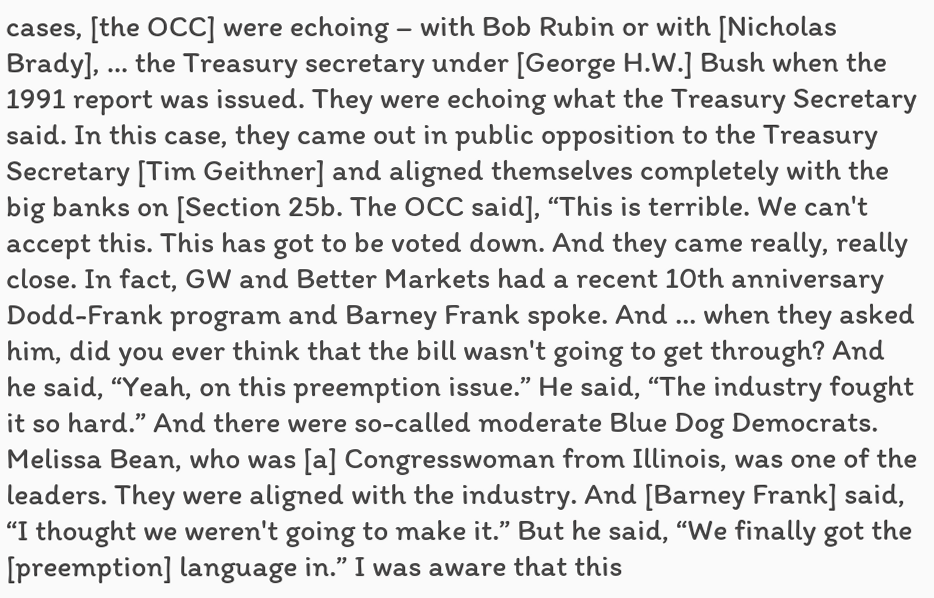cases, [the OCC] were echoing – with Bob Rubin or with [Nicholas Brady], … the Treasury secretary under [George H.W.] Bush when the 1991 report was issued. They were echoing what the Treasury Secretary said. In this case, they came out in public opposition to the Treasury Secretary [Tim Geithner] and aligned themselves completely with the big banks on [Section 25b. The OCC said], “This is terrible. We can't accept this. This has got to be voted down. And they came really, really close. In fact, GW and Better Markets had a recent 10th anniversary Dodd-Frank program and Barney Frank spoke. And … when they asked him, did you ever think that the bill wasn't going to get through? And he said, “Yeah, on this preemption issue.” He said, “The industry fought it so hard.” And there were so-called moderate Blue Dog Democrats. Melissa Bean, who was [a] Congresswoman from Illinois, was one of the leaders. They were aligned with the industry. And [Barney Frank] said, “I thought we weren't going to make it.” But he said, “We finally got the [preemption] language in.” I was aware that this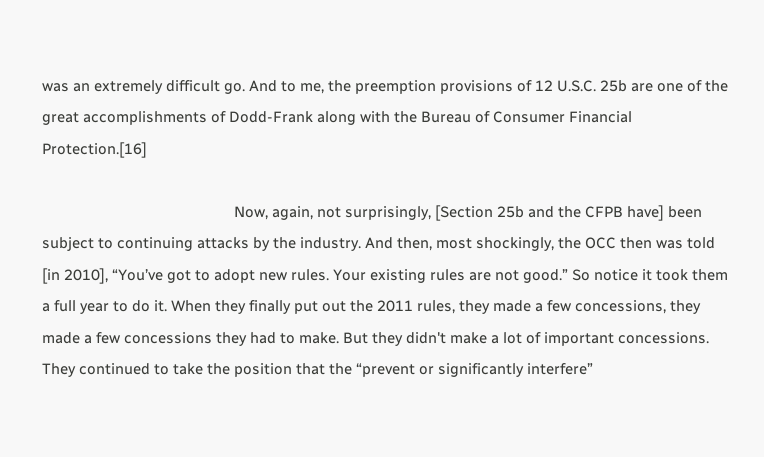was an extremely difficult go. And to me, the preemption provisions of 12 U.S.C. 25b are one of the great accomplishments of Dodd-Frank along with the Bureau of Consumer Financial Protection.[16]

                                                Now, again, not surprisingly, [Section 25b and the CFPB have] been subject to continuing attacks by the industry. And then, most shockingly, the OCC then was told [in 2010], “You’ve got to adopt new rules. Your existing rules are not good.” So notice it took them a full year to do it. When they finally put out the 2011 rules, they made a few concessions, they made a few concessions they had to make. But they didn't make a lot of important concessions. They continued to take the position that the “prevent or significantly interfere”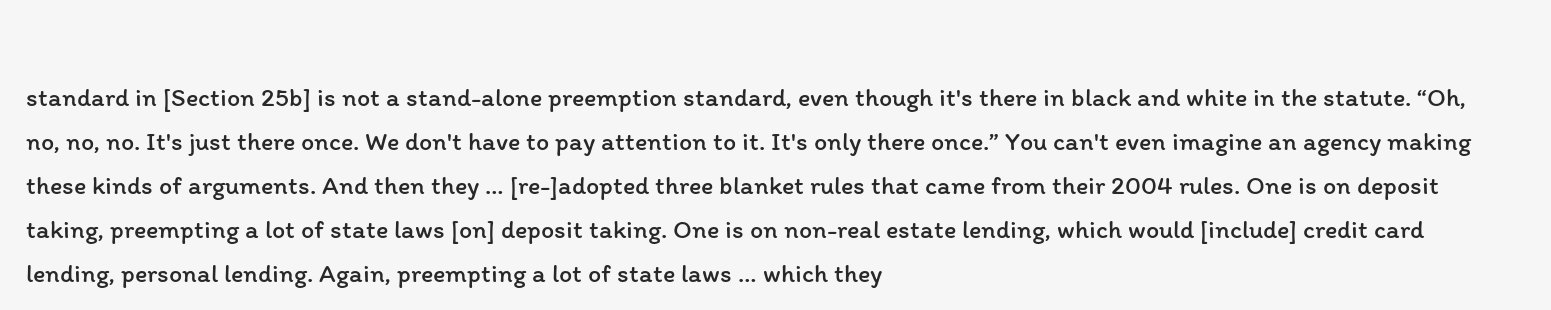standard in [Section 25b] is not a stand-alone preemption standard, even though it's there in black and white in the statute. “Oh, no, no, no. It's just there once. We don't have to pay attention to it. It's only there once.” You can't even imagine an agency making these kinds of arguments. And then they … [re-]adopted three blanket rules that came from their 2004 rules. One is on deposit taking, preempting a lot of state laws [on] deposit taking. One is on non-real estate lending, which would [include] credit card lending, personal lending. Again, preempting a lot of state laws … which they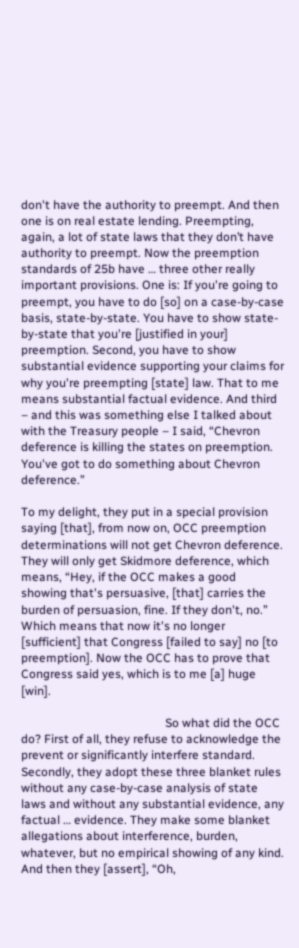don't have the authority to preempt. And then one is on real estate lending. Preempting, again, a lot of state laws that they don’t have authority to preempt. Now the preemption standards of 25b have … three other really important provisions. One is: If you're going to preempt, you have to do [so] on a case-by-case basis, state-by-state. You have to show state-by-state that you're [justified in your] preemption. Second, you have to show substantial evidence supporting your claims for why you're preempting [state] law. That to me means substantial factual evidence. And third – and this was something else I talked about with the Treasury people – I said, “Chevron deference is killing the states on preemption. You've got to do something about Chevron deference.”

To my delight, they put in a special provision saying [that], from now on, OCC preemption determinations will not get Chevron deference. They will only get Skidmore deference, which means, “Hey, if the OCC makes a good showing that's persuasive, [that] carries the burden of persuasion, fine. If they don't, no.” Which means that now it's no longer [sufficient] that Congress [failed to say] no [to preemption]. Now the OCC has to prove that Congress said yes, which is to me [a] huge [win].

                                                So what did the OCC do? First of all, they refuse to acknowledge the prevent or significantly interfere standard. Secondly, they adopt these three blanket rules without any case-by-case analysis of state laws and without any substantial evidence, any factual … evidence. They make some blanket allegations about interference, burden, whatever, but no empirical showing of any kind. And then they [assert], “Oh,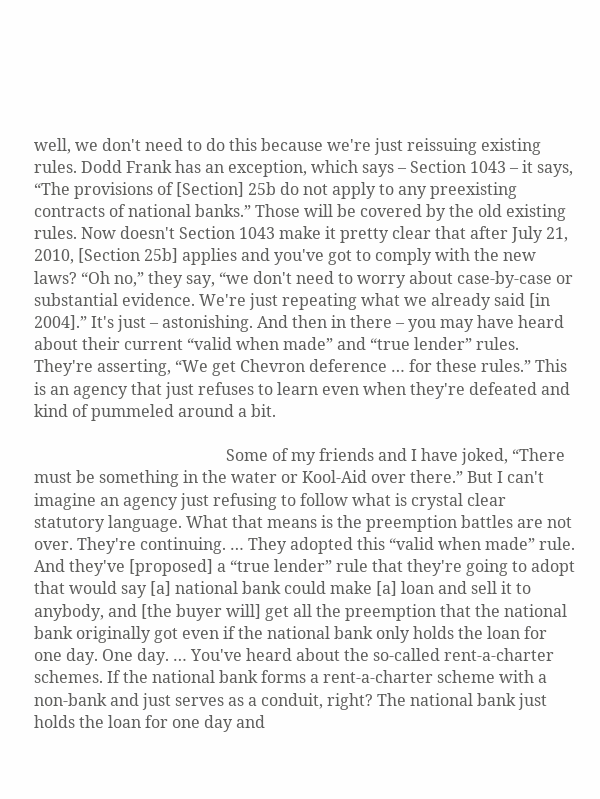well, we don't need to do this because we're just reissuing existing rules. Dodd Frank has an exception, which says – Section 1043 – it says, “The provisions of [Section] 25b do not apply to any preexisting contracts of national banks.” Those will be covered by the old existing rules. Now doesn't Section 1043 make it pretty clear that after July 21, 2010, [Section 25b] applies and you've got to comply with the new laws? “Oh no,” they say, “we don't need to worry about case-by-case or substantial evidence. We're just repeating what we already said [in 2004].” It's just – astonishing. And then in there – you may have heard about their current “valid when made” and “true lender” rules. They're asserting, “We get Chevron deference … for these rules.” This is an agency that just refuses to learn even when they're defeated and kind of pummeled around a bit.

                                                Some of my friends and I have joked, “There must be something in the water or Kool-Aid over there.” But I can't imagine an agency just refusing to follow what is crystal clear statutory language. What that means is the preemption battles are not over. They're continuing. … They adopted this “valid when made” rule. And they've [proposed] a “true lender” rule that they're going to adopt that would say [a] national bank could make [a] loan and sell it to anybody, and [the buyer will] get all the preemption that the national bank originally got even if the national bank only holds the loan for one day. One day. … You've heard about the so-called rent-a-charter schemes. If the national bank forms a rent-a-charter scheme with a non-bank and just serves as a conduit, right? The national bank just holds the loan for one day and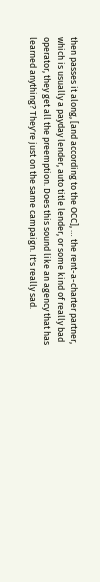then passes it along, [and according to the OCC], … the rent-a-charter partner, which is usually a payday lender, auto title lender, or some kind of really bad operator, they get all the preemption. Does this sound like an agency that has learned anything? They're just on the same campaign. It's really sad.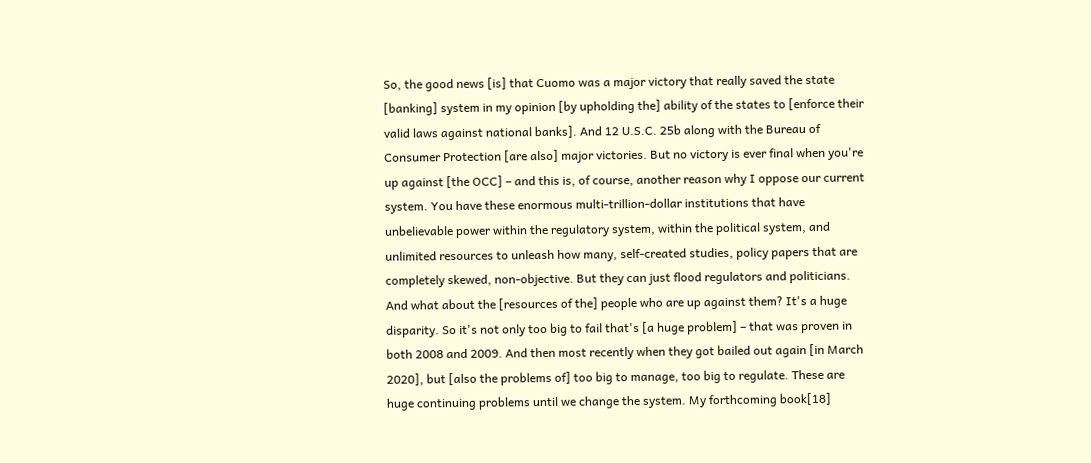So, the good news [is] that Cuomo was a major victory that really saved the state [banking] system in my opinion [by upholding the] ability of the states to [enforce their valid laws against national banks]. And 12 U.S.C. 25b along with the Bureau of Consumer Protection [are also] major victories. But no victory is ever final when you're up against [the OCC] – and this is, of course, another reason why I oppose our current system. You have these enormous multi-trillion-dollar institutions that have unbelievable power within the regulatory system, within the political system, and unlimited resources to unleash how many, self-created studies, policy papers that are completely skewed, non-objective. But they can just flood regulators and politicians. And what about the [resources of the] people who are up against them? It's a huge disparity. So it's not only too big to fail that's [a huge problem] – that was proven in both 2008 and 2009. And then most recently when they got bailed out again [in March 2020], but [also the problems of] too big to manage, too big to regulate. These are huge continuing problems until we change the system. My forthcoming book[18]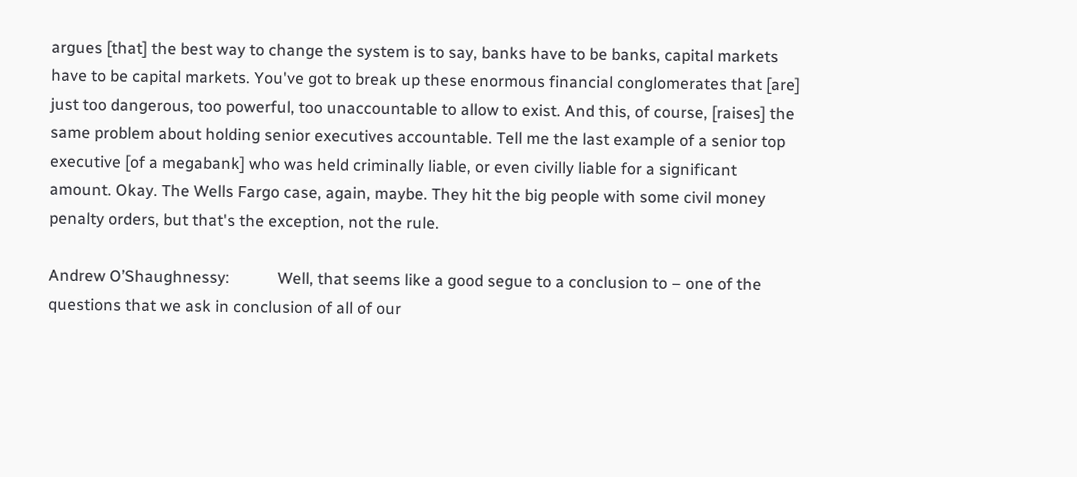argues [that] the best way to change the system is to say, banks have to be banks, capital markets have to be capital markets. You've got to break up these enormous financial conglomerates that [are] just too dangerous, too powerful, too unaccountable to allow to exist. And this, of course, [raises] the same problem about holding senior executives accountable. Tell me the last example of a senior top executive [of a megabank] who was held criminally liable, or even civilly liable for a significant amount. Okay. The Wells Fargo case, again, maybe. They hit the big people with some civil money penalty orders, but that's the exception, not the rule.

Andrew O’Shaughnessy:            Well, that seems like a good segue to a conclusion to – one of the questions that we ask in conclusion of all of our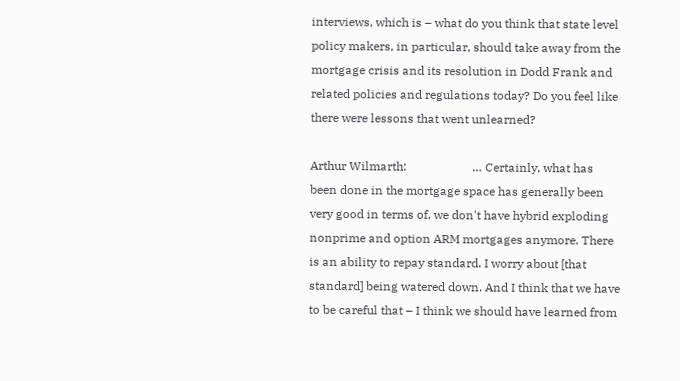interviews, which is – what do you think that state level policy makers, in particular, should take away from the mortgage crisis and its resolution in Dodd Frank and related policies and regulations today? Do you feel like there were lessons that went unlearned?

Arthur Wilmarth:                      … Certainly, what has been done in the mortgage space has generally been very good in terms of, we don't have hybrid exploding nonprime and option ARM mortgages anymore. There is an ability to repay standard. I worry about [that standard] being watered down. And I think that we have to be careful that – I think we should have learned from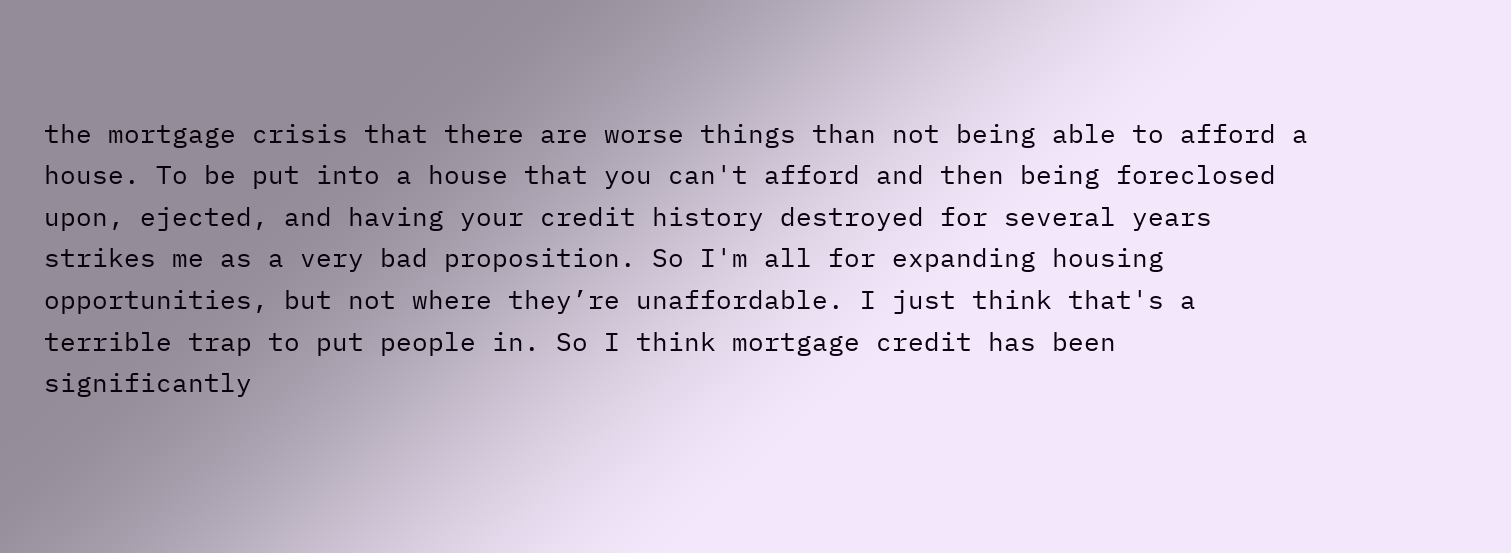the mortgage crisis that there are worse things than not being able to afford a house. To be put into a house that you can't afford and then being foreclosed upon, ejected, and having your credit history destroyed for several years strikes me as a very bad proposition. So I'm all for expanding housing opportunities, but not where they’re unaffordable. I just think that's a terrible trap to put people in. So I think mortgage credit has been significantly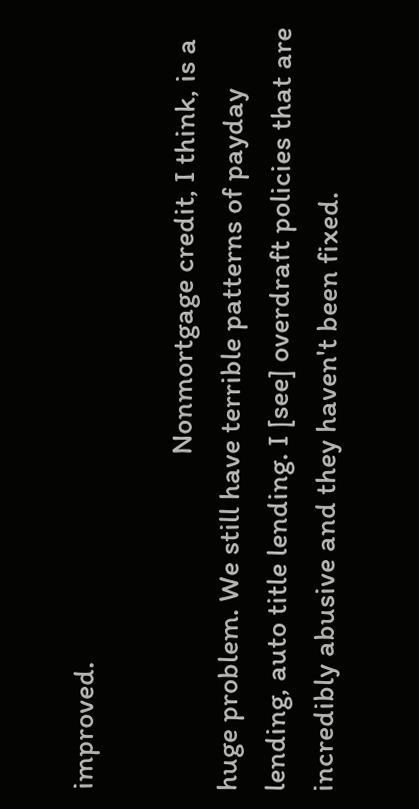improved.

                                                Nonmortgage credit, I think, is a huge problem. We still have terrible patterns of payday lending, auto title lending. I [see] overdraft policies that are incredibly abusive and they haven't been fixed.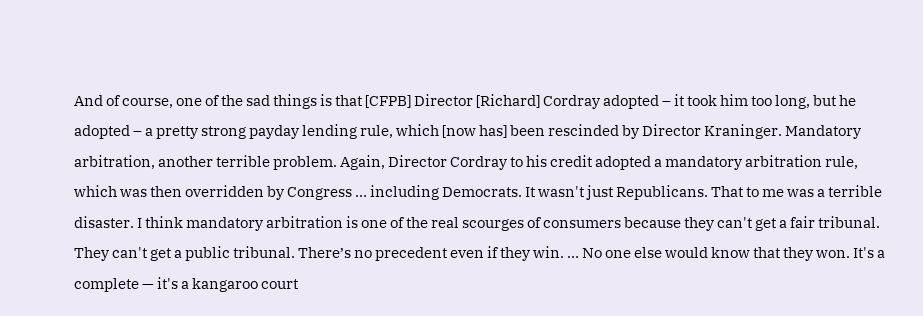And of course, one of the sad things is that [CFPB] Director [Richard] Cordray adopted – it took him too long, but he adopted – a pretty strong payday lending rule, which [now has] been rescinded by Director Kraninger. Mandatory arbitration, another terrible problem. Again, Director Cordray to his credit adopted a mandatory arbitration rule, which was then overridden by Congress … including Democrats. It wasn't just Republicans. That to me was a terrible disaster. I think mandatory arbitration is one of the real scourges of consumers because they can't get a fair tribunal. They can't get a public tribunal. There’s no precedent even if they win. … No one else would know that they won. It's a complete — it's a kangaroo court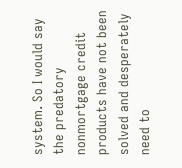system. So I would say the predatory nonmortgage credit products have not been solved and desperately need to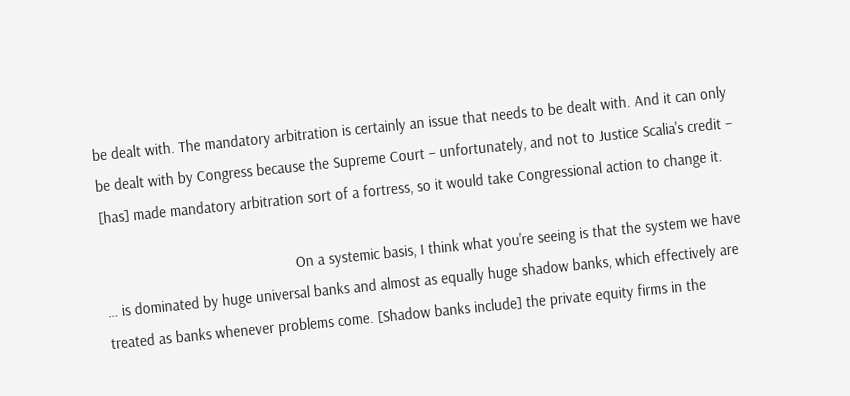be dealt with. The mandatory arbitration is certainly an issue that needs to be dealt with. And it can only be dealt with by Congress because the Supreme Court – unfortunately, and not to Justice Scalia's credit – [has] made mandatory arbitration sort of a fortress, so it would take Congressional action to change it.

                                                On a systemic basis, I think what you're seeing is that the system we have … is dominated by huge universal banks and almost as equally huge shadow banks, which effectively are treated as banks whenever problems come. [Shadow banks include] the private equity firms in the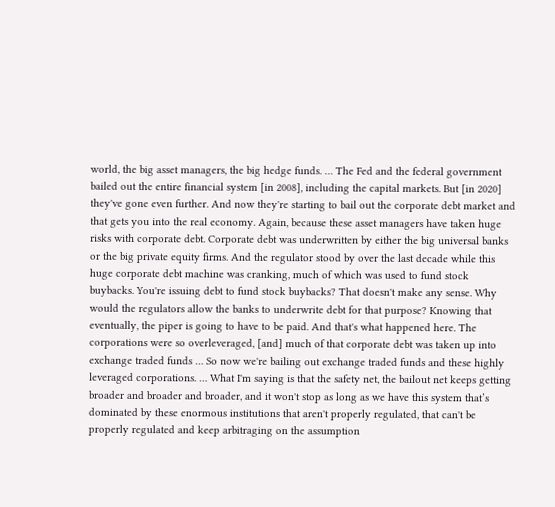world, the big asset managers, the big hedge funds. … The Fed and the federal government bailed out the entire financial system [in 2008], including the capital markets. But [in 2020] they've gone even further. And now they're starting to bail out the corporate debt market and that gets you into the real economy. Again, because these asset managers have taken huge risks with corporate debt. Corporate debt was underwritten by either the big universal banks or the big private equity firms. And the regulator stood by over the last decade while this huge corporate debt machine was cranking, much of which was used to fund stock buybacks. You're issuing debt to fund stock buybacks? That doesn't make any sense. Why would the regulators allow the banks to underwrite debt for that purpose? Knowing that eventually, the piper is going to have to be paid. And that's what happened here. The corporations were so overleveraged, [and] much of that corporate debt was taken up into exchange traded funds … So now we're bailing out exchange traded funds and these highly leveraged corporations. … What I'm saying is that the safety net, the bailout net keeps getting broader and broader and broader, and it won't stop as long as we have this system that’s dominated by these enormous institutions that aren't properly regulated, that can't be properly regulated and keep arbitraging on the assumption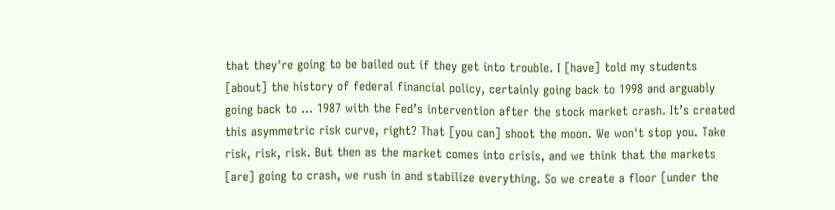that they're going to be bailed out if they get into trouble. I [have] told my students [about] the history of federal financial policy, certainly going back to 1998 and arguably going back to … 1987 with the Fed’s intervention after the stock market crash. It’s created this asymmetric risk curve, right? That [you can] shoot the moon. We won't stop you. Take risk, risk, risk. But then as the market comes into crisis, and we think that the markets [are] going to crash, we rush in and stabilize everything. So we create a floor [under the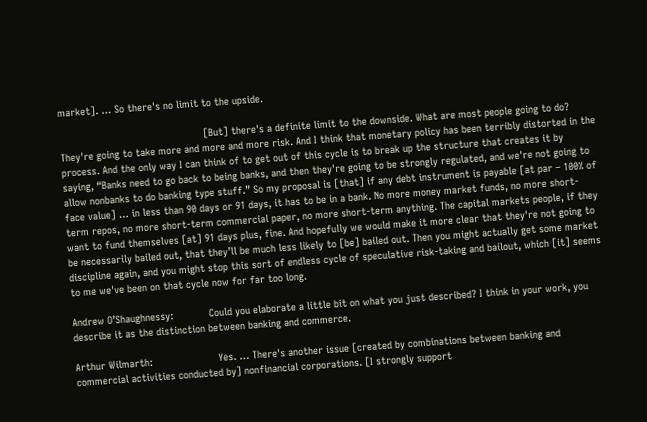market]. … So there's no limit to the upside.

                                                [But] there's a definite limit to the downside. What are most people going to do? They're going to take more and more and more risk. And I think that monetary policy has been terribly distorted in the process. And the only way I can think of to get out of this cycle is to break up the structure that creates it by saying, “Banks need to go back to being banks, and then they're going to be strongly regulated, and we're not going to allow nonbanks to do banking type stuff.” So my proposal is [that] if any debt instrument is payable [at par – 100% of face value] … in less than 90 days or 91 days, it has to be in a bank. No more money market funds, no more short-term repos, no more short-term commercial paper, no more short-term anything. The capital markets people, if they want to fund themselves [at] 91 days plus, fine. And hopefully we would make it more clear that they're not going to be necessarily bailed out, that they’ll be much less likely to [be] bailed out. Then you might actually get some market discipline again, and you might stop this sort of endless cycle of speculative risk-taking and bailout, which [it] seems to me we've been on that cycle now for far too long.

Andrew O’Shaughnessy:            Could you elaborate a little bit on what you just described? I think in your work, you describe it as the distinction between banking and commerce.

Arthur Wilmarth:                      Yes. … There's another issue [created by combinations between banking and commercial activities conducted by] nonfinancial corporations. [I strongly support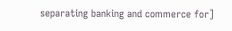separating banking and commerce for]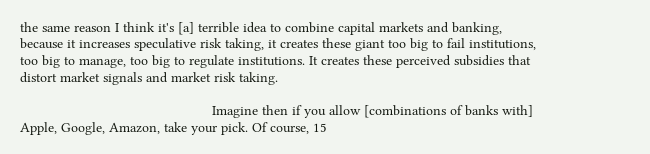the same reason I think it's [a] terrible idea to combine capital markets and banking, because it increases speculative risk taking, it creates these giant too big to fail institutions, too big to manage, too big to regulate institutions. It creates these perceived subsidies that distort market signals and market risk taking.

                                                Imagine then if you allow [combinations of banks with] Apple, Google, Amazon, take your pick. Of course, 15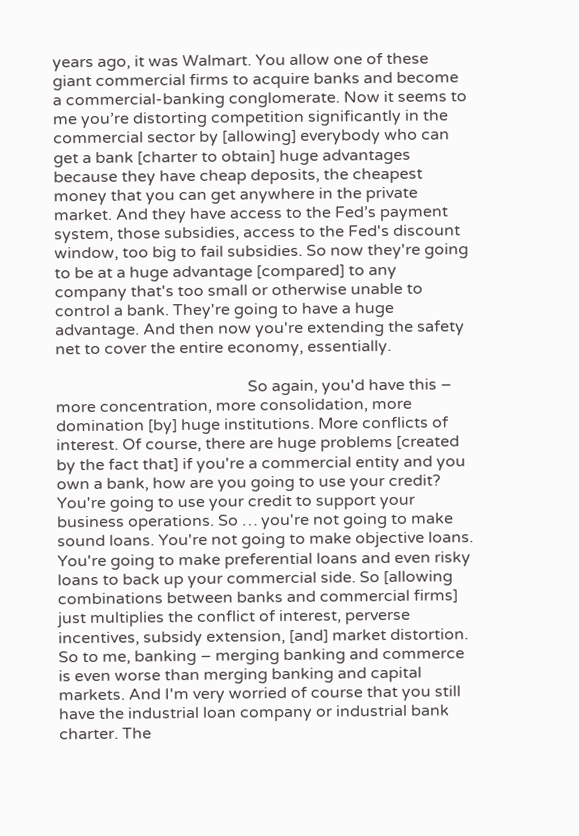years ago, it was Walmart. You allow one of these giant commercial firms to acquire banks and become a commercial-banking conglomerate. Now it seems to me you’re distorting competition significantly in the commercial sector by [allowing] everybody who can get a bank [charter to obtain] huge advantages because they have cheap deposits, the cheapest money that you can get anywhere in the private market. And they have access to the Fed’s payment system, those subsidies, access to the Fed's discount window, too big to fail subsidies. So now they're going to be at a huge advantage [compared] to any company that's too small or otherwise unable to control a bank. They're going to have a huge advantage. And then now you're extending the safety net to cover the entire economy, essentially.

                                                So again, you'd have this – more concentration, more consolidation, more domination [by] huge institutions. More conflicts of interest. Of course, there are huge problems [created by the fact that] if you're a commercial entity and you own a bank, how are you going to use your credit? You're going to use your credit to support your business operations. So … you're not going to make sound loans. You're not going to make objective loans. You're going to make preferential loans and even risky loans to back up your commercial side. So [allowing combinations between banks and commercial firms] just multiplies the conflict of interest, perverse incentives, subsidy extension, [and] market distortion. So to me, banking – merging banking and commerce is even worse than merging banking and capital markets. And I'm very worried of course that you still have the industrial loan company or industrial bank charter. The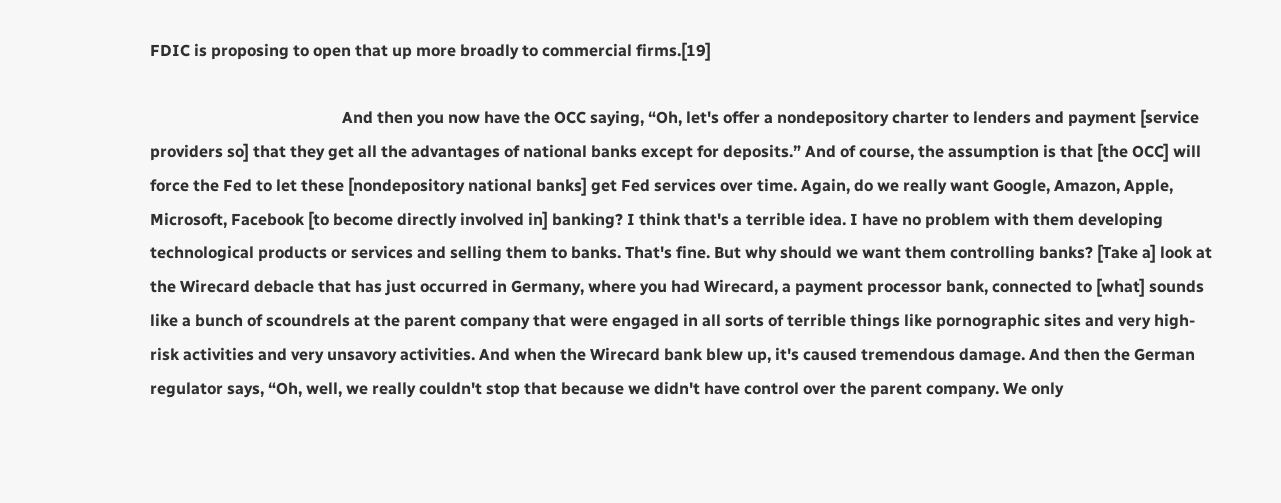FDIC is proposing to open that up more broadly to commercial firms.[19]

                                                And then you now have the OCC saying, “Oh, let's offer a nondepository charter to lenders and payment [service providers so] that they get all the advantages of national banks except for deposits.” And of course, the assumption is that [the OCC] will force the Fed to let these [nondepository national banks] get Fed services over time. Again, do we really want Google, Amazon, Apple, Microsoft, Facebook [to become directly involved in] banking? I think that's a terrible idea. I have no problem with them developing technological products or services and selling them to banks. That's fine. But why should we want them controlling banks? [Take a] look at the Wirecard debacle that has just occurred in Germany, where you had Wirecard, a payment processor bank, connected to [what] sounds like a bunch of scoundrels at the parent company that were engaged in all sorts of terrible things like pornographic sites and very high-risk activities and very unsavory activities. And when the Wirecard bank blew up, it's caused tremendous damage. And then the German regulator says, “Oh, well, we really couldn't stop that because we didn't have control over the parent company. We only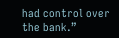had control over the bank.”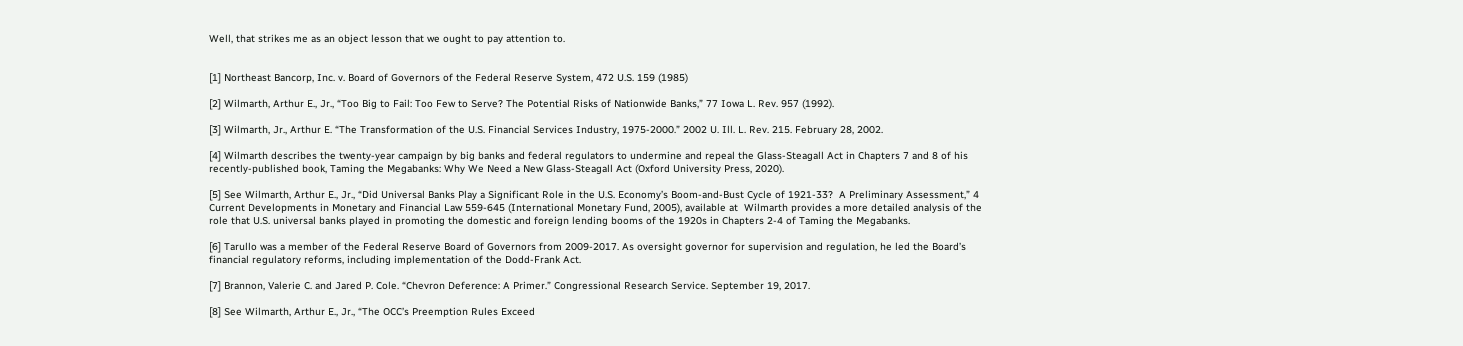Well, that strikes me as an object lesson that we ought to pay attention to.


[1] Northeast Bancorp, Inc. v. Board of Governors of the Federal Reserve System, 472 U.S. 159 (1985)

[2] Wilmarth, Arthur E., Jr., “Too Big to Fail: Too Few to Serve? The Potential Risks of Nationwide Banks,” 77 Iowa L. Rev. 957 (1992).

[3] Wilmarth, Jr., Arthur E. “The Transformation of the U.S. Financial Services Industry, 1975-2000.” 2002 U. Ill. L. Rev. 215. February 28, 2002.

[4] Wilmarth describes the twenty-year campaign by big banks and federal regulators to undermine and repeal the Glass-Steagall Act in Chapters 7 and 8 of his recently-published book, Taming the Megabanks: Why We Need a New Glass-Steagall Act (Oxford University Press, 2020).

[5] See Wilmarth, Arthur E., Jr., “Did Universal Banks Play a Significant Role in the U.S. Economy’s Boom-and-Bust Cycle of 1921-33?  A Preliminary Assessment,” 4 Current Developments in Monetary and Financial Law 559-645 (International Monetary Fund, 2005), available at  Wilmarth provides a more detailed analysis of the role that U.S. universal banks played in promoting the domestic and foreign lending booms of the 1920s in Chapters 2-4 of Taming the Megabanks.

[6] Tarullo was a member of the Federal Reserve Board of Governors from 2009-2017. As oversight governor for supervision and regulation, he led the Board’s financial regulatory reforms, including implementation of the Dodd-Frank Act.

[7] Brannon, Valerie C. and Jared P. Cole. “Chevron Deference: A Primer.” Congressional Research Service. September 19, 2017.

[8] See Wilmarth, Arthur E., Jr., “The OCC’s Preemption Rules Exceed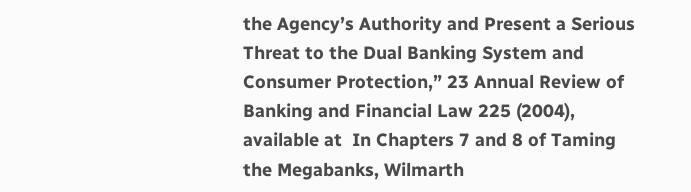the Agency’s Authority and Present a Serious Threat to the Dual Banking System and Consumer Protection,” 23 Annual Review of Banking and Financial Law 225 (2004), available at  In Chapters 7 and 8 of Taming the Megabanks, Wilmarth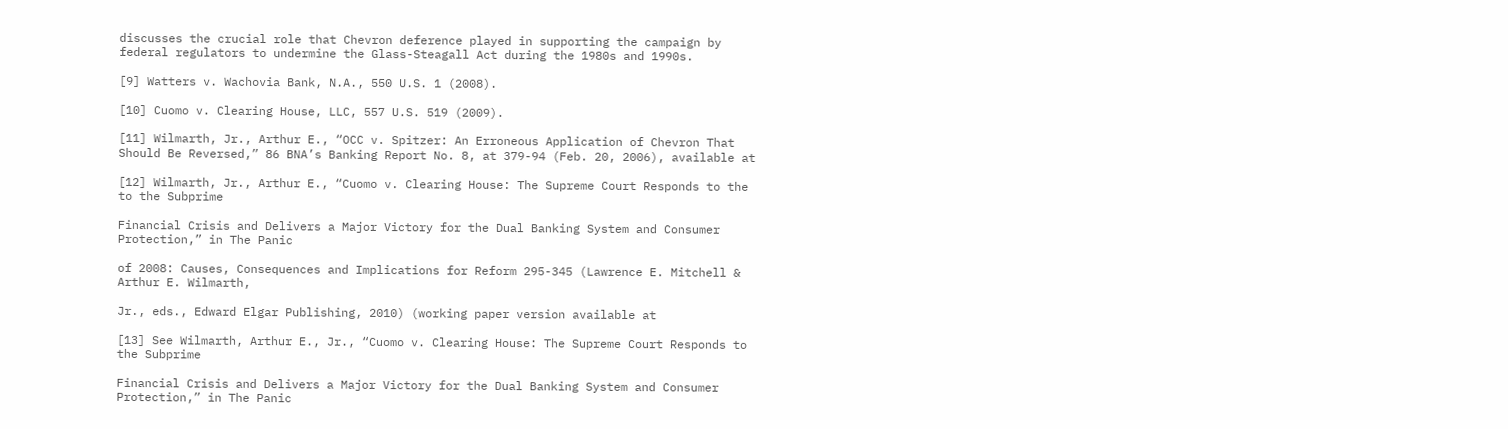discusses the crucial role that Chevron deference played in supporting the campaign by federal regulators to undermine the Glass-Steagall Act during the 1980s and 1990s.

[9] Watters v. Wachovia Bank, N.A., 550 U.S. 1 (2008).

[10] Cuomo v. Clearing House, LLC, 557 U.S. 519 (2009).

[11] Wilmarth, Jr., Arthur E., “OCC v. Spitzer: An Erroneous Application of Chevron That Should Be Reversed,” 86 BNA’s Banking Report No. 8, at 379-94 (Feb. 20, 2006), available at

[12] Wilmarth, Jr., Arthur E., “Cuomo v. Clearing House: The Supreme Court Responds to the to the Subprime

Financial Crisis and Delivers a Major Victory for the Dual Banking System and Consumer Protection,” in The Panic

of 2008: Causes, Consequences and Implications for Reform 295-345 (Lawrence E. Mitchell & Arthur E. Wilmarth,

Jr., eds., Edward Elgar Publishing, 2010) (working paper version available at

[13] See Wilmarth, Arthur E., Jr., “Cuomo v. Clearing House: The Supreme Court Responds to the Subprime

Financial Crisis and Delivers a Major Victory for the Dual Banking System and Consumer Protection,” in The Panic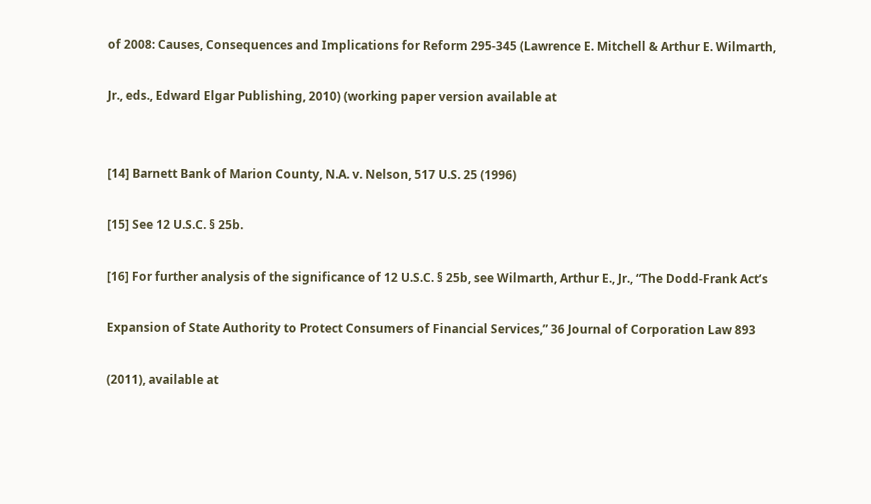of 2008: Causes, Consequences and Implications for Reform 295-345 (Lawrence E. Mitchell & Arthur E. Wilmarth,

Jr., eds., Edward Elgar Publishing, 2010) (working paper version available at


[14] Barnett Bank of Marion County, N.A. v. Nelson, 517 U.S. 25 (1996)

[15] See 12 U.S.C. § 25b.

[16] For further analysis of the significance of 12 U.S.C. § 25b, see Wilmarth, Arthur E., Jr., “The Dodd-Frank Act’s

Expansion of State Authority to Protect Consumers of Financial Services,” 36 Journal of Corporation Law 893

(2011), available at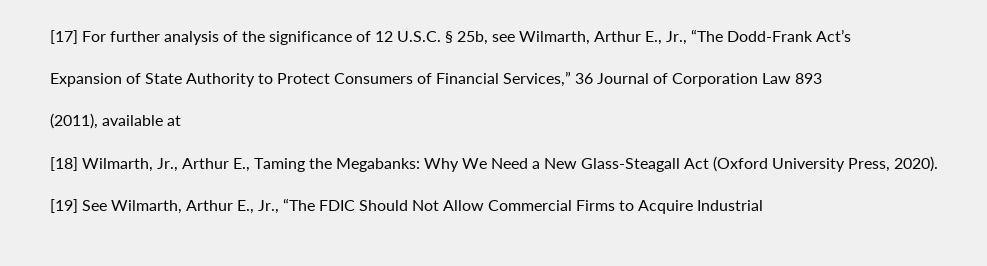[17] For further analysis of the significance of 12 U.S.C. § 25b, see Wilmarth, Arthur E., Jr., “The Dodd-Frank Act’s

Expansion of State Authority to Protect Consumers of Financial Services,” 36 Journal of Corporation Law 893

(2011), available at

[18] Wilmarth, Jr., Arthur E., Taming the Megabanks: Why We Need a New Glass-Steagall Act (Oxford University Press, 2020).

[19] See Wilmarth, Arthur E., Jr., “The FDIC Should Not Allow Commercial Firms to Acquire Industrial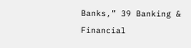Banks,” 39 Banking & Financial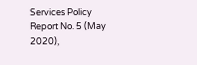Services Policy Report No. 5 (May 2020),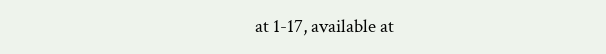at 1-17, available at